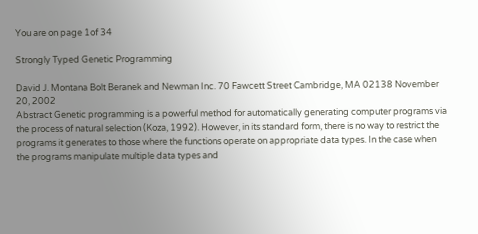You are on page 1of 34

Strongly Typed Genetic Programming

David J. Montana Bolt Beranek and Newman Inc. 70 Fawcett Street Cambridge, MA 02138 November 20, 2002
Abstract Genetic programming is a powerful method for automatically generating computer programs via the process of natural selection (Koza, 1992). However, in its standard form, there is no way to restrict the programs it generates to those where the functions operate on appropriate data types. In the case when the programs manipulate multiple data types and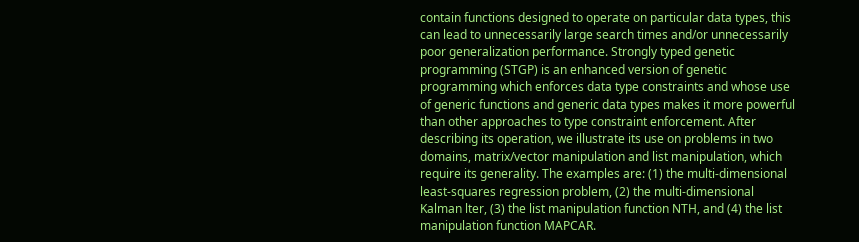contain functions designed to operate on particular data types, this can lead to unnecessarily large search times and/or unnecessarily poor generalization performance. Strongly typed genetic programming (STGP) is an enhanced version of genetic programming which enforces data type constraints and whose use of generic functions and generic data types makes it more powerful than other approaches to type constraint enforcement. After describing its operation, we illustrate its use on problems in two domains, matrix/vector manipulation and list manipulation, which require its generality. The examples are: (1) the multi-dimensional least-squares regression problem, (2) the multi-dimensional Kalman lter, (3) the list manipulation function NTH, and (4) the list manipulation function MAPCAR.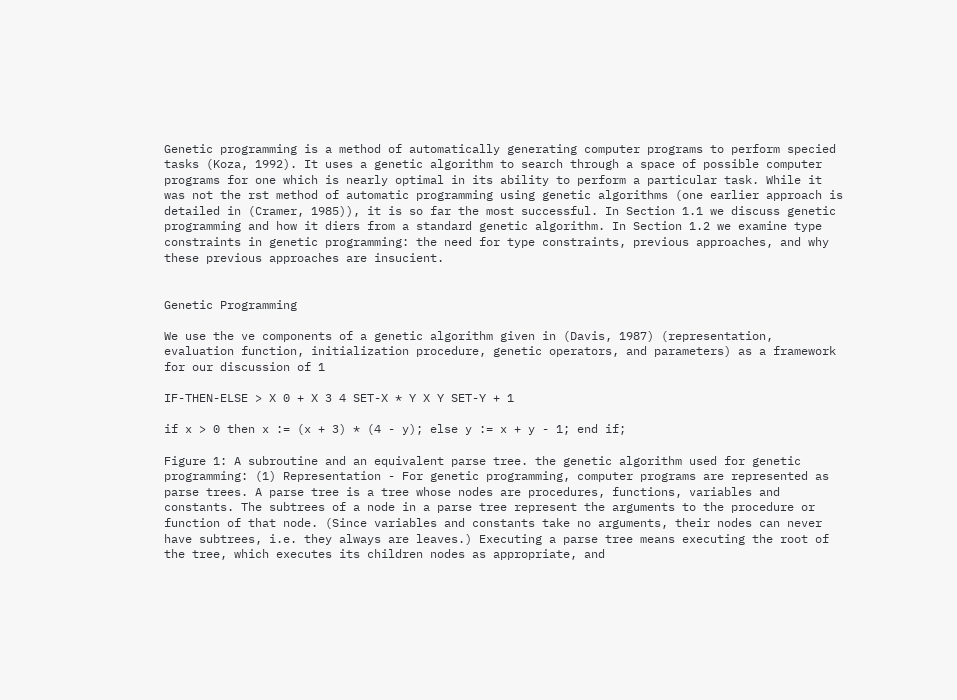Genetic programming is a method of automatically generating computer programs to perform specied tasks (Koza, 1992). It uses a genetic algorithm to search through a space of possible computer programs for one which is nearly optimal in its ability to perform a particular task. While it was not the rst method of automatic programming using genetic algorithms (one earlier approach is detailed in (Cramer, 1985)), it is so far the most successful. In Section 1.1 we discuss genetic programming and how it diers from a standard genetic algorithm. In Section 1.2 we examine type constraints in genetic programming: the need for type constraints, previous approaches, and why these previous approaches are insucient.


Genetic Programming

We use the ve components of a genetic algorithm given in (Davis, 1987) (representation, evaluation function, initialization procedure, genetic operators, and parameters) as a framework for our discussion of 1

IF-THEN-ELSE > X 0 + X 3 4 SET-X * Y X Y SET-Y + 1

if x > 0 then x := (x + 3) * (4 - y); else y := x + y - 1; end if;

Figure 1: A subroutine and an equivalent parse tree. the genetic algorithm used for genetic programming: (1) Representation - For genetic programming, computer programs are represented as parse trees. A parse tree is a tree whose nodes are procedures, functions, variables and constants. The subtrees of a node in a parse tree represent the arguments to the procedure or function of that node. (Since variables and constants take no arguments, their nodes can never have subtrees, i.e. they always are leaves.) Executing a parse tree means executing the root of the tree, which executes its children nodes as appropriate, and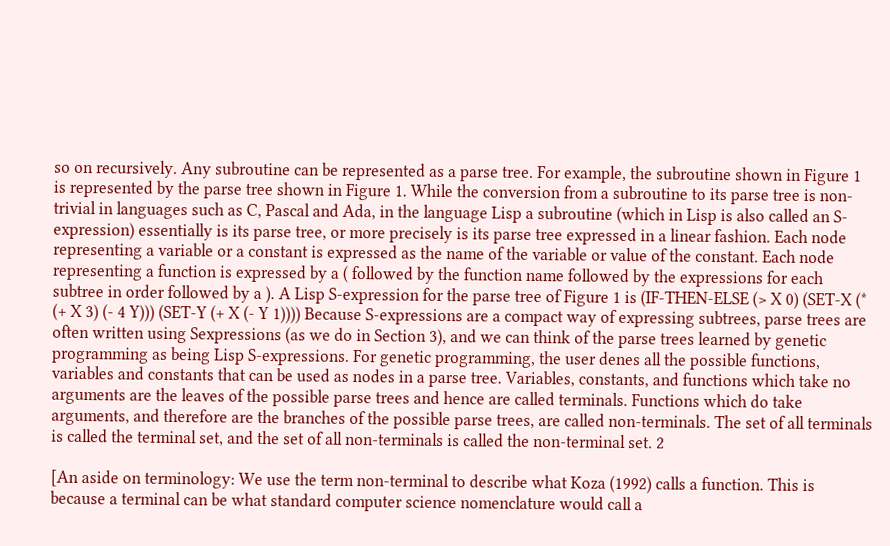so on recursively. Any subroutine can be represented as a parse tree. For example, the subroutine shown in Figure 1 is represented by the parse tree shown in Figure 1. While the conversion from a subroutine to its parse tree is non-trivial in languages such as C, Pascal and Ada, in the language Lisp a subroutine (which in Lisp is also called an S-expression) essentially is its parse tree, or more precisely is its parse tree expressed in a linear fashion. Each node representing a variable or a constant is expressed as the name of the variable or value of the constant. Each node representing a function is expressed by a ( followed by the function name followed by the expressions for each subtree in order followed by a ). A Lisp S-expression for the parse tree of Figure 1 is (IF-THEN-ELSE (> X 0) (SET-X (* (+ X 3) (- 4 Y))) (SET-Y (+ X (- Y 1)))) Because S-expressions are a compact way of expressing subtrees, parse trees are often written using Sexpressions (as we do in Section 3), and we can think of the parse trees learned by genetic programming as being Lisp S-expressions. For genetic programming, the user denes all the possible functions, variables and constants that can be used as nodes in a parse tree. Variables, constants, and functions which take no arguments are the leaves of the possible parse trees and hence are called terminals. Functions which do take arguments, and therefore are the branches of the possible parse trees, are called non-terminals. The set of all terminals is called the terminal set, and the set of all non-terminals is called the non-terminal set. 2

[An aside on terminology: We use the term non-terminal to describe what Koza (1992) calls a function. This is because a terminal can be what standard computer science nomenclature would call a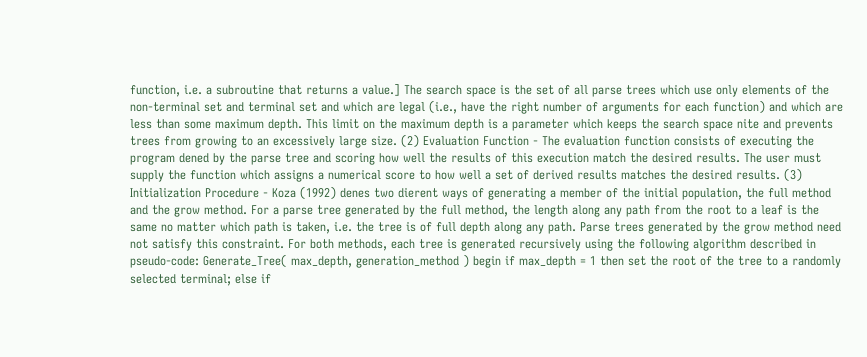function, i.e. a subroutine that returns a value.] The search space is the set of all parse trees which use only elements of the non-terminal set and terminal set and which are legal (i.e., have the right number of arguments for each function) and which are less than some maximum depth. This limit on the maximum depth is a parameter which keeps the search space nite and prevents trees from growing to an excessively large size. (2) Evaluation Function - The evaluation function consists of executing the program dened by the parse tree and scoring how well the results of this execution match the desired results. The user must supply the function which assigns a numerical score to how well a set of derived results matches the desired results. (3) Initialization Procedure - Koza (1992) denes two dierent ways of generating a member of the initial population, the full method and the grow method. For a parse tree generated by the full method, the length along any path from the root to a leaf is the same no matter which path is taken, i.e. the tree is of full depth along any path. Parse trees generated by the grow method need not satisfy this constraint. For both methods, each tree is generated recursively using the following algorithm described in pseudo-code: Generate_Tree( max_depth, generation_method ) begin if max_depth = 1 then set the root of the tree to a randomly selected terminal; else if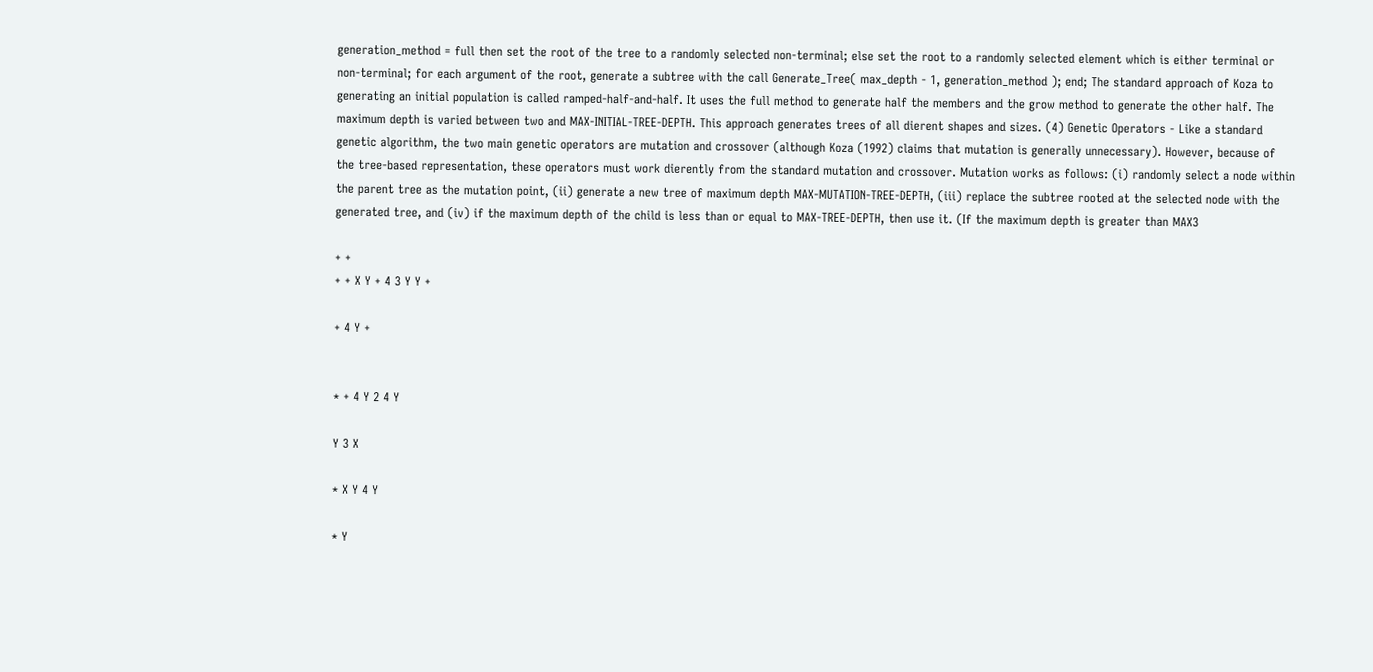generation_method = full then set the root of the tree to a randomly selected non-terminal; else set the root to a randomly selected element which is either terminal or non-terminal; for each argument of the root, generate a subtree with the call Generate_Tree( max_depth - 1, generation_method ); end; The standard approach of Koza to generating an initial population is called ramped-half-and-half. It uses the full method to generate half the members and the grow method to generate the other half. The maximum depth is varied between two and MAX-INITIAL-TREE-DEPTH. This approach generates trees of all dierent shapes and sizes. (4) Genetic Operators - Like a standard genetic algorithm, the two main genetic operators are mutation and crossover (although Koza (1992) claims that mutation is generally unnecessary). However, because of the tree-based representation, these operators must work dierently from the standard mutation and crossover. Mutation works as follows: (i) randomly select a node within the parent tree as the mutation point, (ii) generate a new tree of maximum depth MAX-MUTATION-TREE-DEPTH, (iii) replace the subtree rooted at the selected node with the generated tree, and (iv) if the maximum depth of the child is less than or equal to MAX-TREE-DEPTH, then use it. (If the maximum depth is greater than MAX3

+ +
+ + X Y + 4 3 Y Y +

+ 4 Y +


* + 4 Y 2 4 Y

Y 3 X

* X Y 4 Y

* Y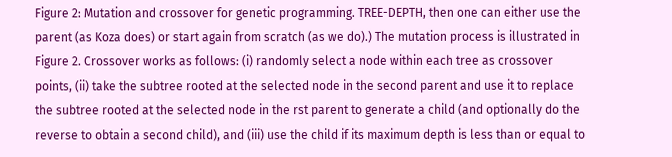Figure 2: Mutation and crossover for genetic programming. TREE-DEPTH, then one can either use the parent (as Koza does) or start again from scratch (as we do).) The mutation process is illustrated in Figure 2. Crossover works as follows: (i) randomly select a node within each tree as crossover points, (ii) take the subtree rooted at the selected node in the second parent and use it to replace the subtree rooted at the selected node in the rst parent to generate a child (and optionally do the reverse to obtain a second child), and (iii) use the child if its maximum depth is less than or equal to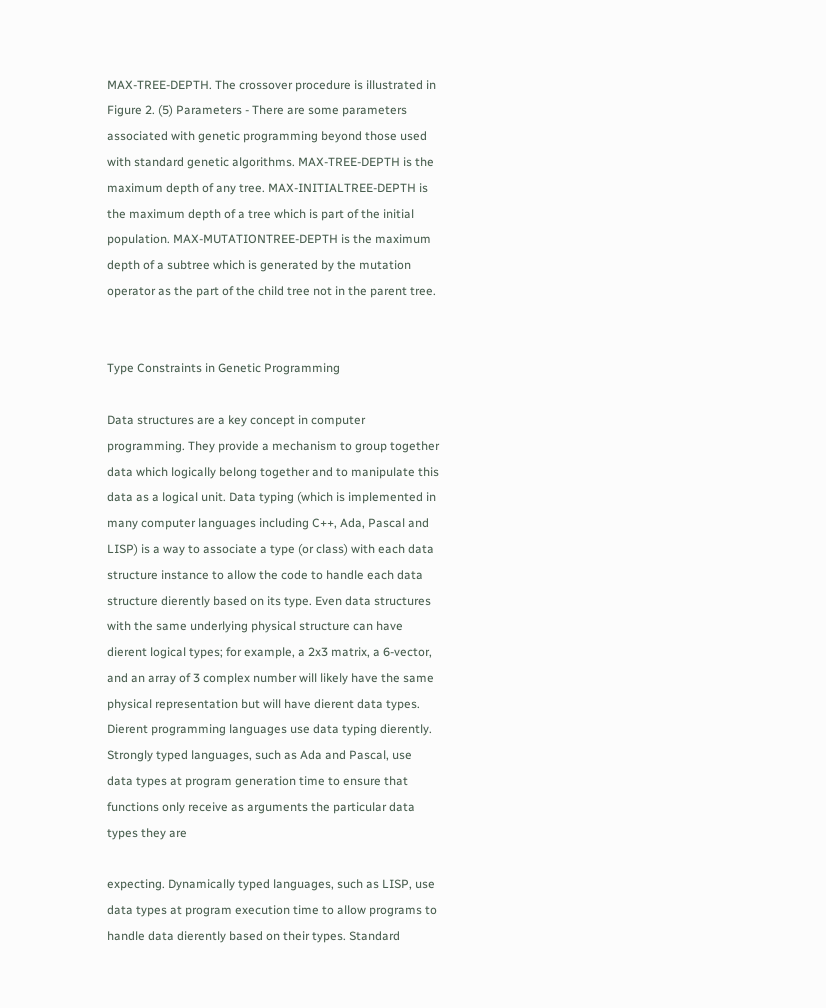MAX-TREE-DEPTH. The crossover procedure is illustrated in Figure 2. (5) Parameters - There are some parameters associated with genetic programming beyond those used with standard genetic algorithms. MAX-TREE-DEPTH is the maximum depth of any tree. MAX-INITIALTREE-DEPTH is the maximum depth of a tree which is part of the initial population. MAX-MUTATIONTREE-DEPTH is the maximum depth of a subtree which is generated by the mutation operator as the part of the child tree not in the parent tree.


Type Constraints in Genetic Programming

Data structures are a key concept in computer programming. They provide a mechanism to group together data which logically belong together and to manipulate this data as a logical unit. Data typing (which is implemented in many computer languages including C++, Ada, Pascal and LISP) is a way to associate a type (or class) with each data structure instance to allow the code to handle each data structure dierently based on its type. Even data structures with the same underlying physical structure can have dierent logical types; for example, a 2x3 matrix, a 6-vector, and an array of 3 complex number will likely have the same physical representation but will have dierent data types. Dierent programming languages use data typing dierently. Strongly typed languages, such as Ada and Pascal, use data types at program generation time to ensure that functions only receive as arguments the particular data types they are

expecting. Dynamically typed languages, such as LISP, use data types at program execution time to allow programs to handle data dierently based on their types. Standard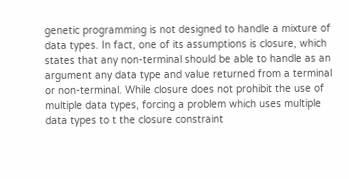genetic programming is not designed to handle a mixture of data types. In fact, one of its assumptions is closure, which states that any non-terminal should be able to handle as an argument any data type and value returned from a terminal or non-terminal. While closure does not prohibit the use of multiple data types, forcing a problem which uses multiple data types to t the closure constraint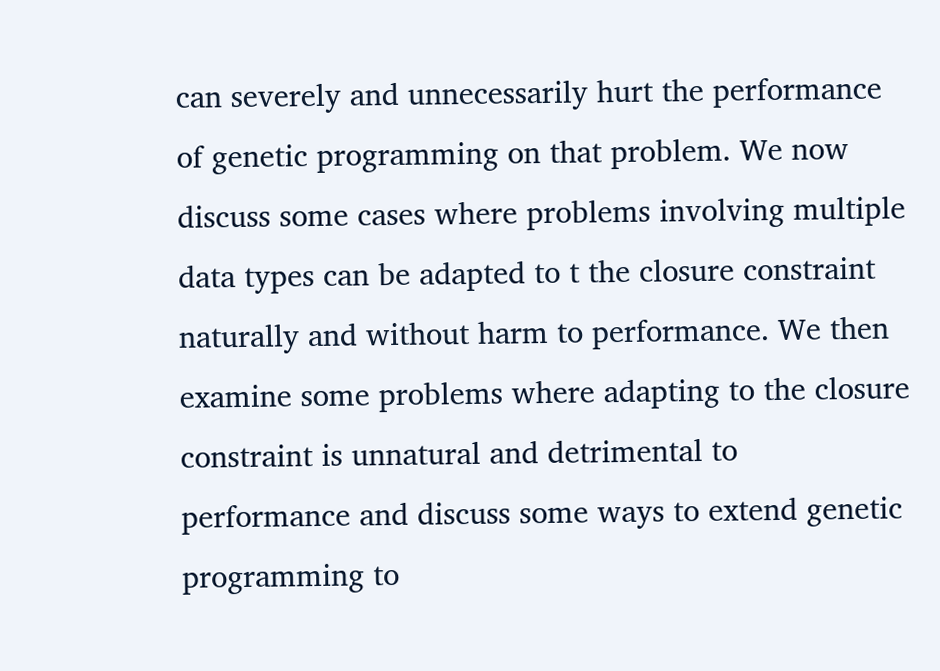can severely and unnecessarily hurt the performance of genetic programming on that problem. We now discuss some cases where problems involving multiple data types can be adapted to t the closure constraint naturally and without harm to performance. We then examine some problems where adapting to the closure constraint is unnatural and detrimental to performance and discuss some ways to extend genetic programming to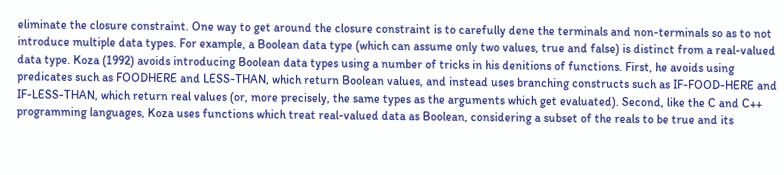eliminate the closure constraint. One way to get around the closure constraint is to carefully dene the terminals and non-terminals so as to not introduce multiple data types. For example, a Boolean data type (which can assume only two values, true and false) is distinct from a real-valued data type. Koza (1992) avoids introducing Boolean data types using a number of tricks in his denitions of functions. First, he avoids using predicates such as FOODHERE and LESS-THAN, which return Boolean values, and instead uses branching constructs such as IF-FOOD-HERE and IF-LESS-THAN, which return real values (or, more precisely, the same types as the arguments which get evaluated). Second, like the C and C++ programming languages, Koza uses functions which treat real-valued data as Boolean, considering a subset of the reals to be true and its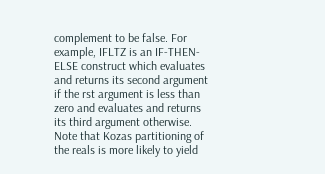complement to be false. For example, IFLTZ is an IF-THEN-ELSE construct which evaluates and returns its second argument if the rst argument is less than zero and evaluates and returns its third argument otherwise. Note that Kozas partitioning of the reals is more likely to yield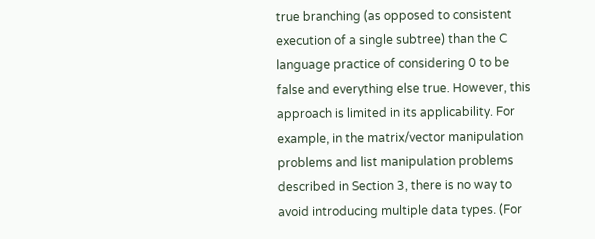true branching (as opposed to consistent execution of a single subtree) than the C language practice of considering 0 to be false and everything else true. However, this approach is limited in its applicability. For example, in the matrix/vector manipulation problems and list manipulation problems described in Section 3, there is no way to avoid introducing multiple data types. (For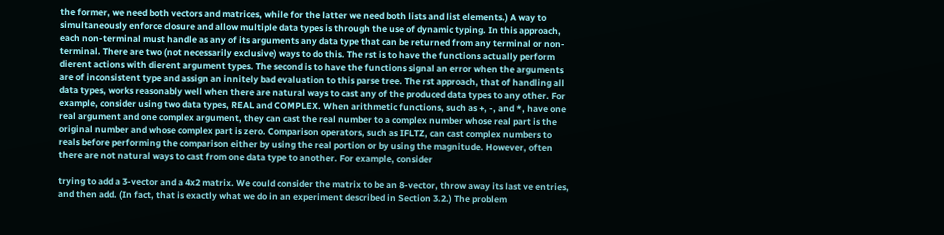the former, we need both vectors and matrices, while for the latter we need both lists and list elements.) A way to simultaneously enforce closure and allow multiple data types is through the use of dynamic typing. In this approach, each non-terminal must handle as any of its arguments any data type that can be returned from any terminal or non-terminal. There are two (not necessarily exclusive) ways to do this. The rst is to have the functions actually perform dierent actions with dierent argument types. The second is to have the functions signal an error when the arguments are of inconsistent type and assign an innitely bad evaluation to this parse tree. The rst approach, that of handling all data types, works reasonably well when there are natural ways to cast any of the produced data types to any other. For example, consider using two data types, REAL and COMPLEX. When arithmetic functions, such as +, -, and *, have one real argument and one complex argument, they can cast the real number to a complex number whose real part is the original number and whose complex part is zero. Comparison operators, such as IFLTZ, can cast complex numbers to reals before performing the comparison either by using the real portion or by using the magnitude. However, often there are not natural ways to cast from one data type to another. For example, consider

trying to add a 3-vector and a 4x2 matrix. We could consider the matrix to be an 8-vector, throw away its last ve entries, and then add. (In fact, that is exactly what we do in an experiment described in Section 3.2.) The problem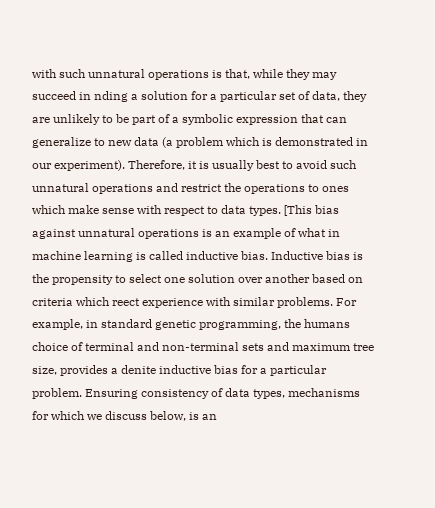with such unnatural operations is that, while they may succeed in nding a solution for a particular set of data, they are unlikely to be part of a symbolic expression that can generalize to new data (a problem which is demonstrated in our experiment). Therefore, it is usually best to avoid such unnatural operations and restrict the operations to ones which make sense with respect to data types. [This bias against unnatural operations is an example of what in machine learning is called inductive bias. Inductive bias is the propensity to select one solution over another based on criteria which reect experience with similar problems. For example, in standard genetic programming, the humans choice of terminal and non-terminal sets and maximum tree size, provides a denite inductive bias for a particular problem. Ensuring consistency of data types, mechanisms for which we discuss below, is an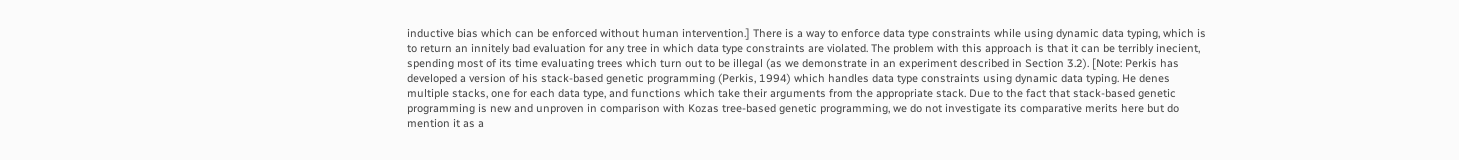inductive bias which can be enforced without human intervention.] There is a way to enforce data type constraints while using dynamic data typing, which is to return an innitely bad evaluation for any tree in which data type constraints are violated. The problem with this approach is that it can be terribly inecient, spending most of its time evaluating trees which turn out to be illegal (as we demonstrate in an experiment described in Section 3.2). [Note: Perkis has developed a version of his stack-based genetic programming (Perkis, 1994) which handles data type constraints using dynamic data typing. He denes multiple stacks, one for each data type, and functions which take their arguments from the appropriate stack. Due to the fact that stack-based genetic programming is new and unproven in comparison with Kozas tree-based genetic programming, we do not investigate its comparative merits here but do mention it as a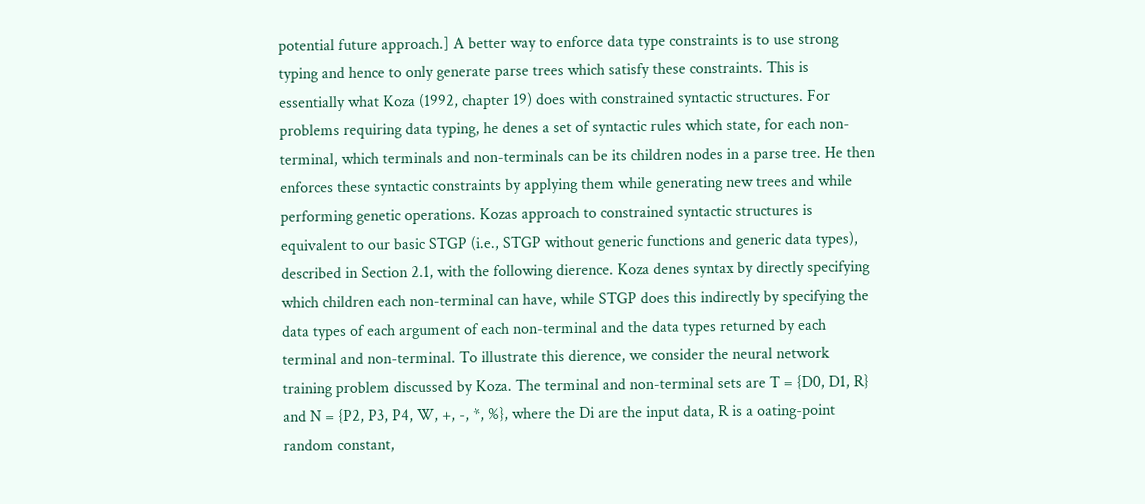potential future approach.] A better way to enforce data type constraints is to use strong typing and hence to only generate parse trees which satisfy these constraints. This is essentially what Koza (1992, chapter 19) does with constrained syntactic structures. For problems requiring data typing, he denes a set of syntactic rules which state, for each non-terminal, which terminals and non-terminals can be its children nodes in a parse tree. He then enforces these syntactic constraints by applying them while generating new trees and while performing genetic operations. Kozas approach to constrained syntactic structures is equivalent to our basic STGP (i.e., STGP without generic functions and generic data types), described in Section 2.1, with the following dierence. Koza denes syntax by directly specifying which children each non-terminal can have, while STGP does this indirectly by specifying the data types of each argument of each non-terminal and the data types returned by each terminal and non-terminal. To illustrate this dierence, we consider the neural network training problem discussed by Koza. The terminal and non-terminal sets are T = {D0, D1, R} and N = {P2, P3, P4, W, +, -, *, %}, where the Di are the input data, R is a oating-point random constant,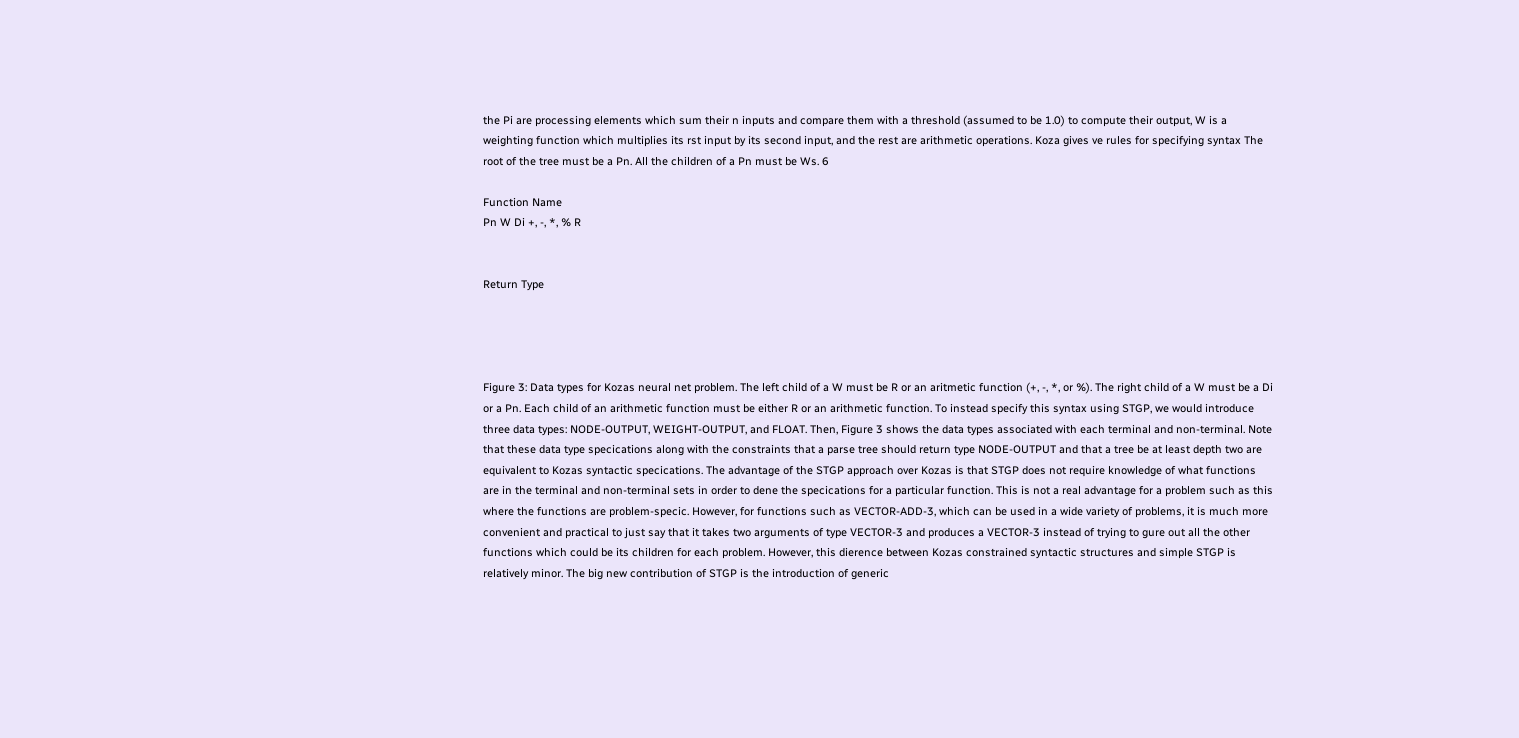the Pi are processing elements which sum their n inputs and compare them with a threshold (assumed to be 1.0) to compute their output, W is a weighting function which multiplies its rst input by its second input, and the rest are arithmetic operations. Koza gives ve rules for specifying syntax The root of the tree must be a Pn. All the children of a Pn must be Ws. 6

Function Name
Pn W Di +, -, *, % R


Return Type




Figure 3: Data types for Kozas neural net problem. The left child of a W must be R or an aritmetic function (+, -, *, or %). The right child of a W must be a Di or a Pn. Each child of an arithmetic function must be either R or an arithmetic function. To instead specify this syntax using STGP, we would introduce three data types: NODE-OUTPUT, WEIGHT-OUTPUT, and FLOAT. Then, Figure 3 shows the data types associated with each terminal and non-terminal. Note that these data type specications along with the constraints that a parse tree should return type NODE-OUTPUT and that a tree be at least depth two are equivalent to Kozas syntactic specications. The advantage of the STGP approach over Kozas is that STGP does not require knowledge of what functions are in the terminal and non-terminal sets in order to dene the specications for a particular function. This is not a real advantage for a problem such as this where the functions are problem-specic. However, for functions such as VECTOR-ADD-3, which can be used in a wide variety of problems, it is much more convenient and practical to just say that it takes two arguments of type VECTOR-3 and produces a VECTOR-3 instead of trying to gure out all the other functions which could be its children for each problem. However, this dierence between Kozas constrained syntactic structures and simple STGP is relatively minor. The big new contribution of STGP is the introduction of generic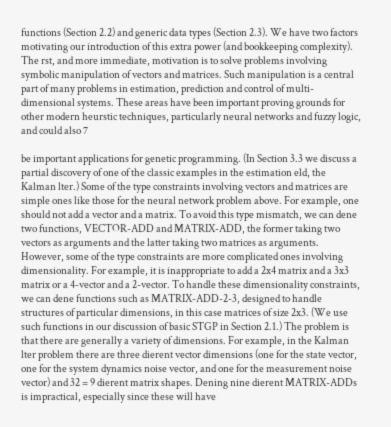functions (Section 2.2) and generic data types (Section 2.3). We have two factors motivating our introduction of this extra power (and bookkeeping complexity). The rst, and more immediate, motivation is to solve problems involving symbolic manipulation of vectors and matrices. Such manipulation is a central part of many problems in estimation, prediction and control of multi-dimensional systems. These areas have been important proving grounds for other modern heurstic techniques, particularly neural networks and fuzzy logic, and could also 7

be important applications for genetic programming. (In Section 3.3 we discuss a partial discovery of one of the classic examples in the estimation eld, the Kalman lter.) Some of the type constraints involving vectors and matrices are simple ones like those for the neural network problem above. For example, one should not add a vector and a matrix. To avoid this type mismatch, we can dene two functions, VECTOR-ADD and MATRIX-ADD, the former taking two vectors as arguments and the latter taking two matrices as arguments. However, some of the type constraints are more complicated ones involving dimensionality. For example, it is inappropriate to add a 2x4 matrix and a 3x3 matrix or a 4-vector and a 2-vector. To handle these dimensionality constraints, we can dene functions such as MATRIX-ADD-2-3, designed to handle structures of particular dimensions, in this case matrices of size 2x3. (We use such functions in our discussion of basic STGP in Section 2.1.) The problem is that there are generally a variety of dimensions. For example, in the Kalman lter problem there are three dierent vector dimensions (one for the state vector, one for the system dynamics noise vector, and one for the measurement noise vector) and 32 = 9 dierent matrix shapes. Dening nine dierent MATRIX-ADDs is impractical, especially since these will have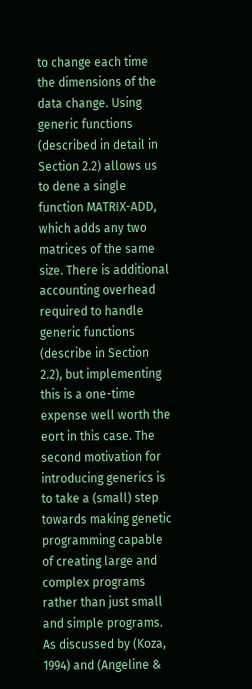to change each time the dimensions of the data change. Using generic functions (described in detail in Section 2.2) allows us to dene a single function MATRIX-ADD, which adds any two matrices of the same size. There is additional accounting overhead required to handle generic functions (describe in Section 2.2), but implementing this is a one-time expense well worth the eort in this case. The second motivation for introducing generics is to take a (small) step towards making genetic programming capable of creating large and complex programs rather than just small and simple programs. As discussed by (Koza, 1994) and (Angeline &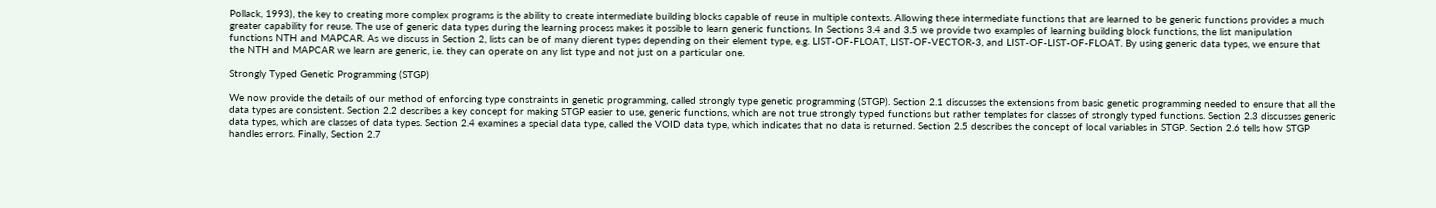Pollack, 1993), the key to creating more complex programs is the ability to create intermediate building blocks capable of reuse in multiple contexts. Allowing these intermediate functions that are learned to be generic functions provides a much greater capability for reuse. The use of generic data types during the learning process makes it possible to learn generic functions. In Sections 3.4 and 3.5 we provide two examples of learning building block functions, the list manipulation functions NTH and MAPCAR. As we discuss in Section 2, lists can be of many dierent types depending on their element type, e.g. LIST-OF-FLOAT, LIST-OF-VECTOR-3, and LIST-OF-LIST-OF-FLOAT. By using generic data types, we ensure that the NTH and MAPCAR we learn are generic, i.e. they can operate on any list type and not just on a particular one.

Strongly Typed Genetic Programming (STGP)

We now provide the details of our method of enforcing type constraints in genetic programming, called strongly type genetic programming (STGP). Section 2.1 discusses the extensions from basic genetic programming needed to ensure that all the data types are consistent. Section 2.2 describes a key concept for making STGP easier to use, generic functions, which are not true strongly typed functions but rather templates for classes of strongly typed functions. Section 2.3 discusses generic data types, which are classes of data types. Section 2.4 examines a special data type, called the VOID data type, which indicates that no data is returned. Section 2.5 describes the concept of local variables in STGP. Section 2.6 tells how STGP handles errors. Finally, Section 2.7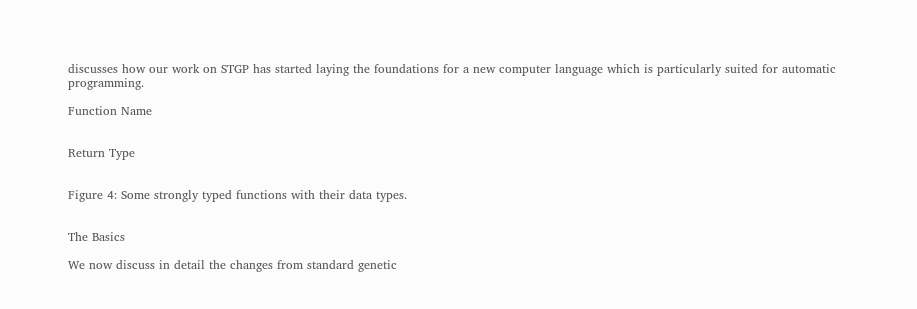discusses how our work on STGP has started laying the foundations for a new computer language which is particularly suited for automatic programming.

Function Name


Return Type


Figure 4: Some strongly typed functions with their data types.


The Basics

We now discuss in detail the changes from standard genetic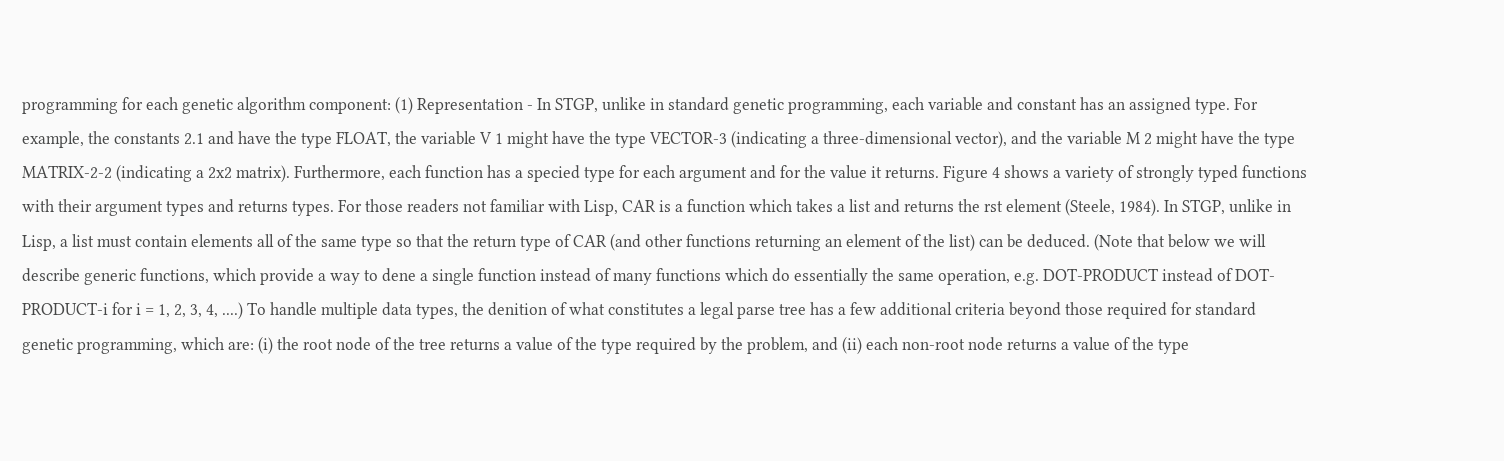programming for each genetic algorithm component: (1) Representation - In STGP, unlike in standard genetic programming, each variable and constant has an assigned type. For example, the constants 2.1 and have the type FLOAT, the variable V 1 might have the type VECTOR-3 (indicating a three-dimensional vector), and the variable M 2 might have the type MATRIX-2-2 (indicating a 2x2 matrix). Furthermore, each function has a specied type for each argument and for the value it returns. Figure 4 shows a variety of strongly typed functions with their argument types and returns types. For those readers not familiar with Lisp, CAR is a function which takes a list and returns the rst element (Steele, 1984). In STGP, unlike in Lisp, a list must contain elements all of the same type so that the return type of CAR (and other functions returning an element of the list) can be deduced. (Note that below we will describe generic functions, which provide a way to dene a single function instead of many functions which do essentially the same operation, e.g. DOT-PRODUCT instead of DOT-PRODUCT-i for i = 1, 2, 3, 4, ....) To handle multiple data types, the denition of what constitutes a legal parse tree has a few additional criteria beyond those required for standard genetic programming, which are: (i) the root node of the tree returns a value of the type required by the problem, and (ii) each non-root node returns a value of the type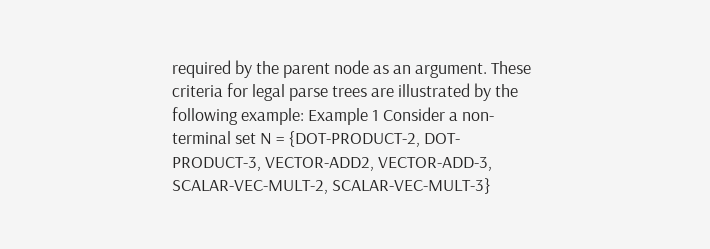required by the parent node as an argument. These criteria for legal parse trees are illustrated by the following example: Example 1 Consider a non-terminal set N = {DOT-PRODUCT-2, DOT-PRODUCT-3, VECTOR-ADD2, VECTOR-ADD-3, SCALAR-VEC-MULT-2, SCALAR-VEC-MULT-3}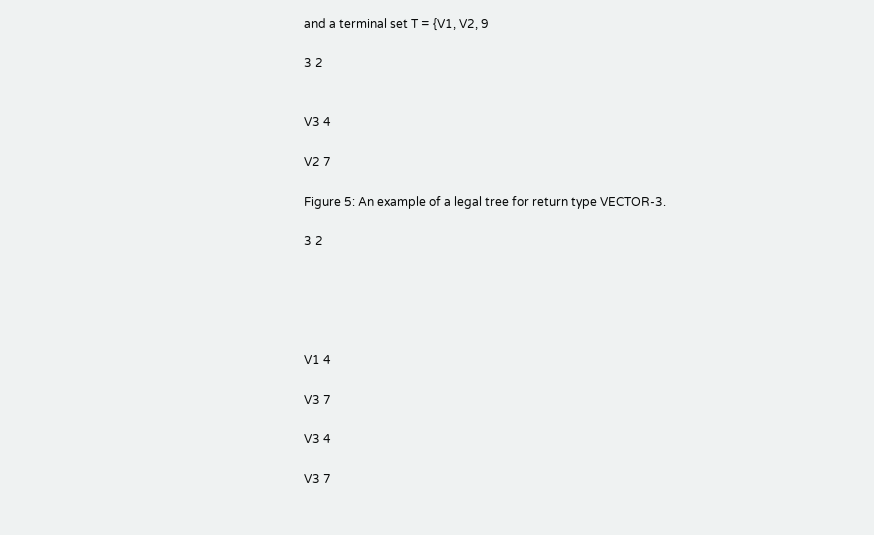and a terminal set T = {V1, V2, 9

3 2


V3 4

V2 7

Figure 5: An example of a legal tree for return type VECTOR-3.

3 2





V1 4

V3 7

V3 4

V3 7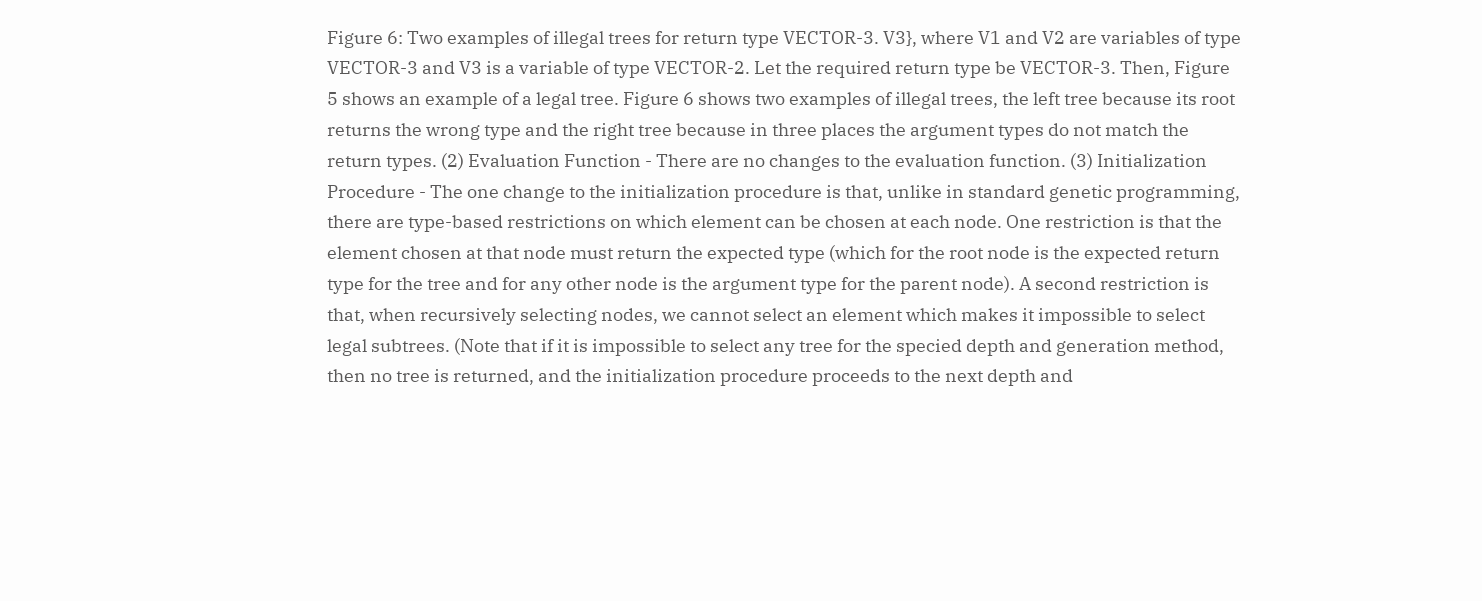Figure 6: Two examples of illegal trees for return type VECTOR-3. V3}, where V1 and V2 are variables of type VECTOR-3 and V3 is a variable of type VECTOR-2. Let the required return type be VECTOR-3. Then, Figure 5 shows an example of a legal tree. Figure 6 shows two examples of illegal trees, the left tree because its root returns the wrong type and the right tree because in three places the argument types do not match the return types. (2) Evaluation Function - There are no changes to the evaluation function. (3) Initialization Procedure - The one change to the initialization procedure is that, unlike in standard genetic programming, there are type-based restrictions on which element can be chosen at each node. One restriction is that the element chosen at that node must return the expected type (which for the root node is the expected return type for the tree and for any other node is the argument type for the parent node). A second restriction is that, when recursively selecting nodes, we cannot select an element which makes it impossible to select legal subtrees. (Note that if it is impossible to select any tree for the specied depth and generation method, then no tree is returned, and the initialization procedure proceeds to the next depth and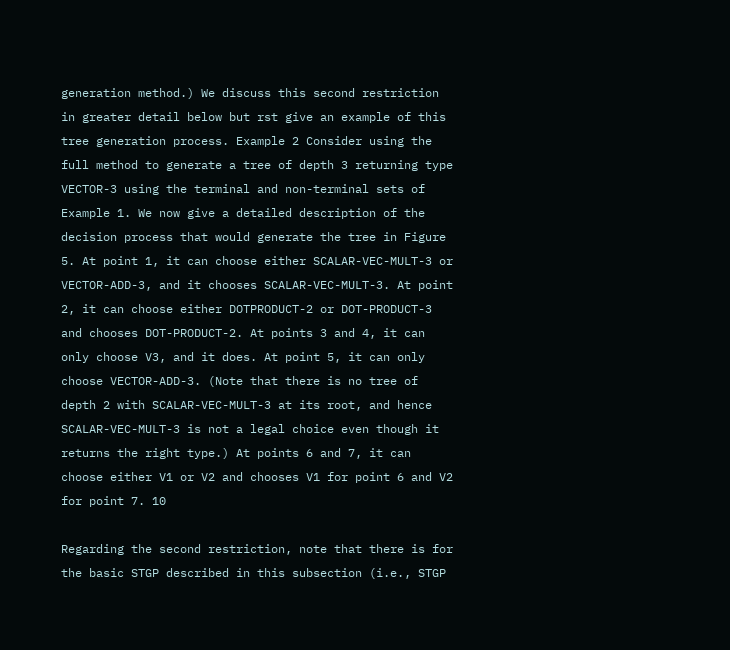generation method.) We discuss this second restriction in greater detail below but rst give an example of this tree generation process. Example 2 Consider using the full method to generate a tree of depth 3 returning type VECTOR-3 using the terminal and non-terminal sets of Example 1. We now give a detailed description of the decision process that would generate the tree in Figure 5. At point 1, it can choose either SCALAR-VEC-MULT-3 or VECTOR-ADD-3, and it chooses SCALAR-VEC-MULT-3. At point 2, it can choose either DOTPRODUCT-2 or DOT-PRODUCT-3 and chooses DOT-PRODUCT-2. At points 3 and 4, it can only choose V3, and it does. At point 5, it can only choose VECTOR-ADD-3. (Note that there is no tree of depth 2 with SCALAR-VEC-MULT-3 at its root, and hence SCALAR-VEC-MULT-3 is not a legal choice even though it returns the right type.) At points 6 and 7, it can choose either V1 or V2 and chooses V1 for point 6 and V2 for point 7. 10

Regarding the second restriction, note that there is for the basic STGP described in this subsection (i.e., STGP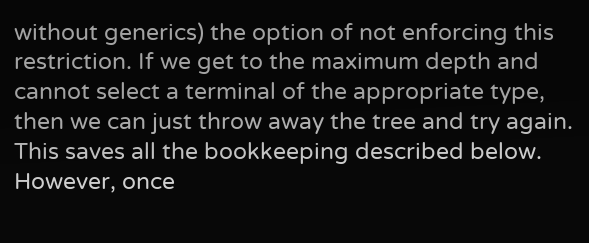without generics) the option of not enforcing this restriction. If we get to the maximum depth and cannot select a terminal of the appropriate type, then we can just throw away the tree and try again. This saves all the bookkeeping described below. However, once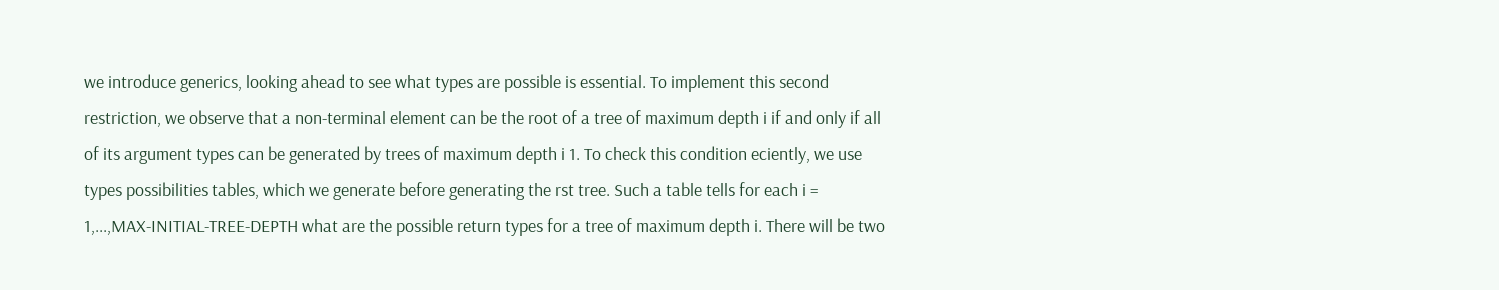we introduce generics, looking ahead to see what types are possible is essential. To implement this second restriction, we observe that a non-terminal element can be the root of a tree of maximum depth i if and only if all of its argument types can be generated by trees of maximum depth i 1. To check this condition eciently, we use types possibilities tables, which we generate before generating the rst tree. Such a table tells for each i = 1,...,MAX-INITIAL-TREE-DEPTH what are the possible return types for a tree of maximum depth i. There will be two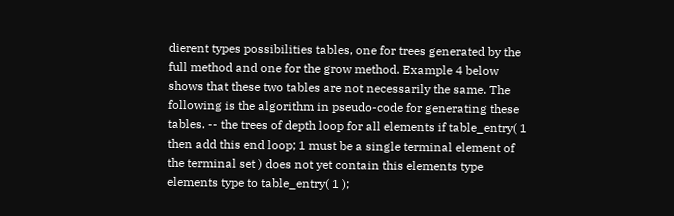dierent types possibilities tables, one for trees generated by the full method and one for the grow method. Example 4 below shows that these two tables are not necessarily the same. The following is the algorithm in pseudo-code for generating these tables. -- the trees of depth loop for all elements if table_entry( 1 then add this end loop; 1 must be a single terminal element of the terminal set ) does not yet contain this elements type elements type to table_entry( 1 );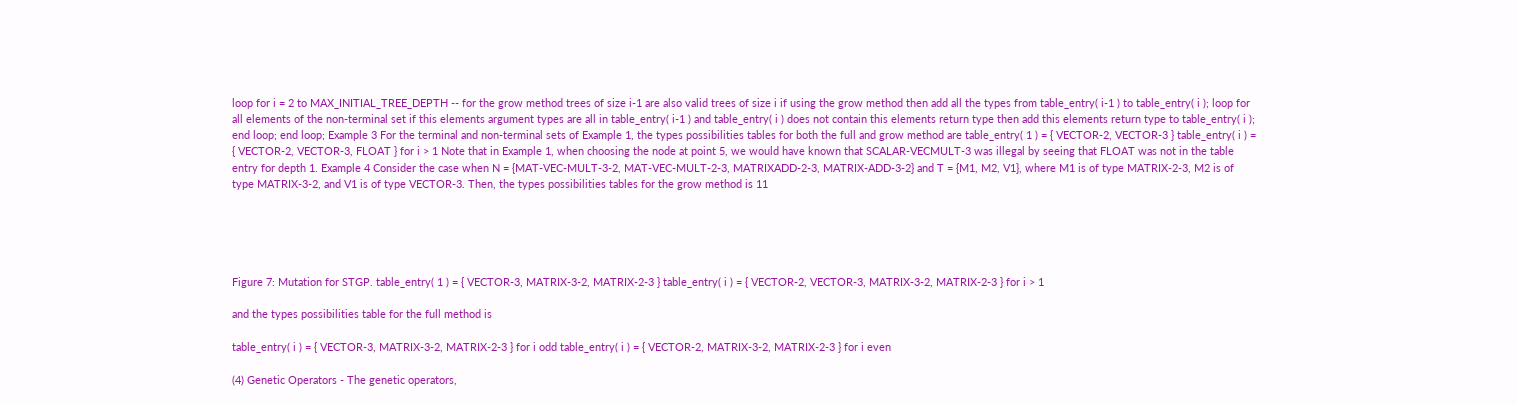loop for i = 2 to MAX_INITIAL_TREE_DEPTH -- for the grow method trees of size i-1 are also valid trees of size i if using the grow method then add all the types from table_entry( i-1 ) to table_entry( i ); loop for all elements of the non-terminal set if this elements argument types are all in table_entry( i-1 ) and table_entry( i ) does not contain this elements return type then add this elements return type to table_entry( i ); end loop; end loop; Example 3 For the terminal and non-terminal sets of Example 1, the types possibilities tables for both the full and grow method are table_entry( 1 ) = { VECTOR-2, VECTOR-3 } table_entry( i ) = { VECTOR-2, VECTOR-3, FLOAT } for i > 1 Note that in Example 1, when choosing the node at point 5, we would have known that SCALAR-VECMULT-3 was illegal by seeing that FLOAT was not in the table entry for depth 1. Example 4 Consider the case when N = {MAT-VEC-MULT-3-2, MAT-VEC-MULT-2-3, MATRIXADD-2-3, MATRIX-ADD-3-2} and T = {M1, M2, V1}, where M1 is of type MATRIX-2-3, M2 is of type MATRIX-3-2, and V1 is of type VECTOR-3. Then, the types possibilities tables for the grow method is 11





Figure 7: Mutation for STGP. table_entry( 1 ) = { VECTOR-3, MATRIX-3-2, MATRIX-2-3 } table_entry( i ) = { VECTOR-2, VECTOR-3, MATRIX-3-2, MATRIX-2-3 } for i > 1

and the types possibilities table for the full method is

table_entry( i ) = { VECTOR-3, MATRIX-3-2, MATRIX-2-3 } for i odd table_entry( i ) = { VECTOR-2, MATRIX-3-2, MATRIX-2-3 } for i even

(4) Genetic Operators - The genetic operators,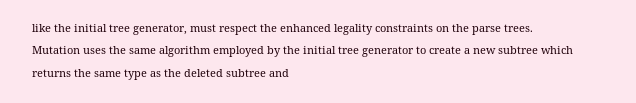like the initial tree generator, must respect the enhanced legality constraints on the parse trees. Mutation uses the same algorithm employed by the initial tree generator to create a new subtree which returns the same type as the deleted subtree and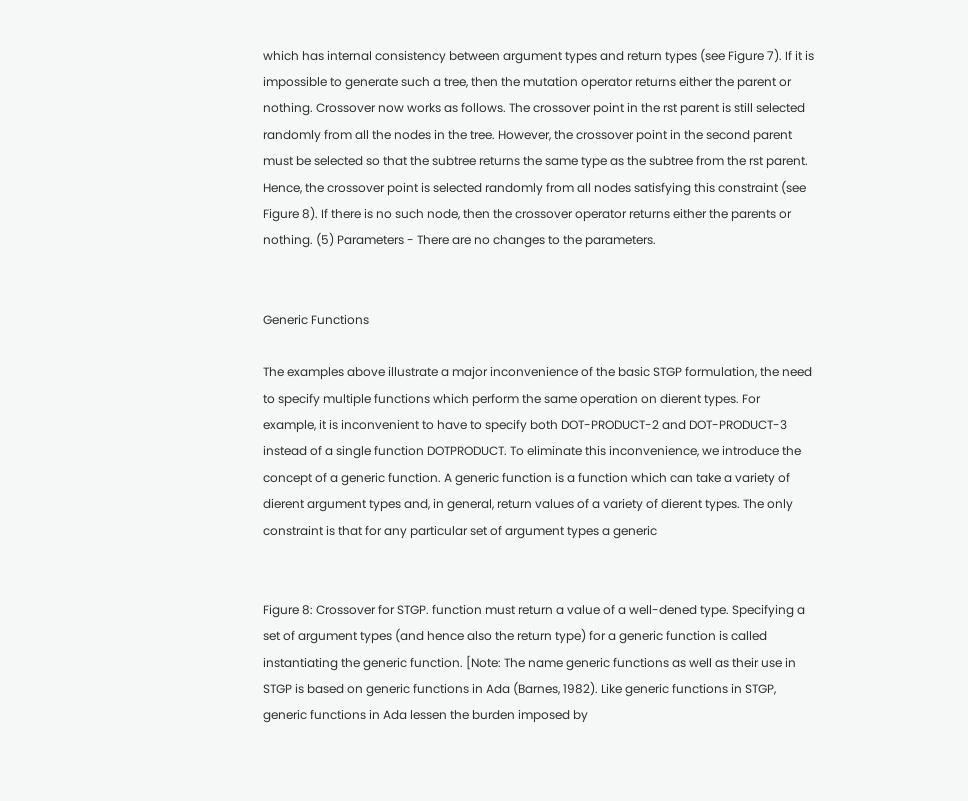which has internal consistency between argument types and return types (see Figure 7). If it is impossible to generate such a tree, then the mutation operator returns either the parent or nothing. Crossover now works as follows. The crossover point in the rst parent is still selected randomly from all the nodes in the tree. However, the crossover point in the second parent must be selected so that the subtree returns the same type as the subtree from the rst parent. Hence, the crossover point is selected randomly from all nodes satisfying this constraint (see Figure 8). If there is no such node, then the crossover operator returns either the parents or nothing. (5) Parameters - There are no changes to the parameters.


Generic Functions

The examples above illustrate a major inconvenience of the basic STGP formulation, the need to specify multiple functions which perform the same operation on dierent types. For example, it is inconvenient to have to specify both DOT-PRODUCT-2 and DOT-PRODUCT-3 instead of a single function DOTPRODUCT. To eliminate this inconvenience, we introduce the concept of a generic function. A generic function is a function which can take a variety of dierent argument types and, in general, return values of a variety of dierent types. The only constraint is that for any particular set of argument types a generic


Figure 8: Crossover for STGP. function must return a value of a well-dened type. Specifying a set of argument types (and hence also the return type) for a generic function is called instantiating the generic function. [Note: The name generic functions as well as their use in STGP is based on generic functions in Ada (Barnes, 1982). Like generic functions in STGP, generic functions in Ada lessen the burden imposed by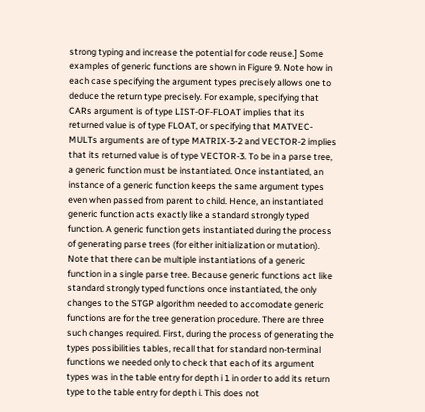strong typing and increase the potential for code reuse.] Some examples of generic functions are shown in Figure 9. Note how in each case specifying the argument types precisely allows one to deduce the return type precisely. For example, specifying that CARs argument is of type LIST-OF-FLOAT implies that its returned value is of type FLOAT, or specifying that MATVEC-MULTs arguments are of type MATRIX-3-2 and VECTOR-2 implies that its returned value is of type VECTOR-3. To be in a parse tree, a generic function must be instantiated. Once instantiated, an instance of a generic function keeps the same argument types even when passed from parent to child. Hence, an instantiated generic function acts exactly like a standard strongly typed function. A generic function gets instantiated during the process of generating parse trees (for either initialization or mutation). Note that there can be multiple instantiations of a generic function in a single parse tree. Because generic functions act like standard strongly typed functions once instantiated, the only changes to the STGP algorithm needed to accomodate generic functions are for the tree generation procedure. There are three such changes required. First, during the process of generating the types possibilities tables, recall that for standard non-terminal functions we needed only to check that each of its argument types was in the table entry for depth i 1 in order to add its return type to the table entry for depth i. This does not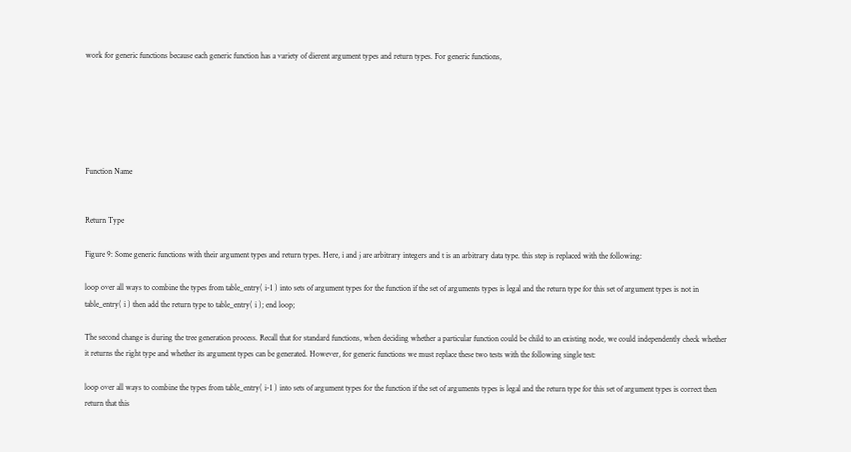work for generic functions because each generic function has a variety of dierent argument types and return types. For generic functions,






Function Name


Return Type

Figure 9: Some generic functions with their argument types and return types. Here, i and j are arbitrary integers and t is an arbitrary data type. this step is replaced with the following:

loop over all ways to combine the types from table_entry( i-1 ) into sets of argument types for the function if the set of arguments types is legal and the return type for this set of argument types is not in table_entry( i ) then add the return type to table_entry( i ); end loop;

The second change is during the tree generation process. Recall that for standard functions, when deciding whether a particular function could be child to an existing node, we could independently check whether it returns the right type and whether its argument types can be generated. However, for generic functions we must replace these two tests with the following single test:

loop over all ways to combine the types from table_entry( i-1 ) into sets of argument types for the function if the set of arguments types is legal and the return type for this set of argument types is correct then return that this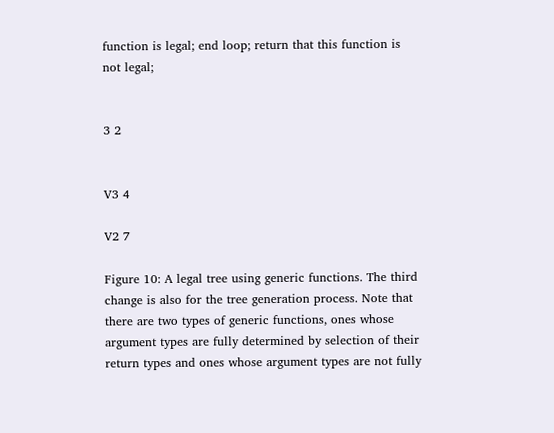function is legal; end loop; return that this function is not legal;


3 2


V3 4

V2 7

Figure 10: A legal tree using generic functions. The third change is also for the tree generation process. Note that there are two types of generic functions, ones whose argument types are fully determined by selection of their return types and ones whose argument types are not fully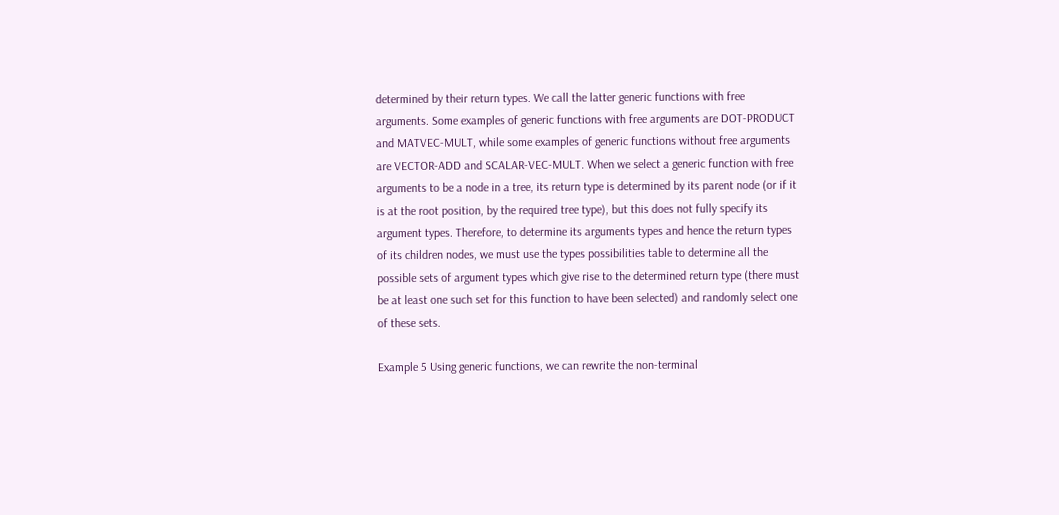determined by their return types. We call the latter generic functions with free arguments. Some examples of generic functions with free arguments are DOT-PRODUCT and MATVEC-MULT, while some examples of generic functions without free arguments are VECTOR-ADD and SCALAR-VEC-MULT. When we select a generic function with free arguments to be a node in a tree, its return type is determined by its parent node (or if it is at the root position, by the required tree type), but this does not fully specify its argument types. Therefore, to determine its arguments types and hence the return types of its children nodes, we must use the types possibilities table to determine all the possible sets of argument types which give rise to the determined return type (there must be at least one such set for this function to have been selected) and randomly select one of these sets.

Example 5 Using generic functions, we can rewrite the non-terminal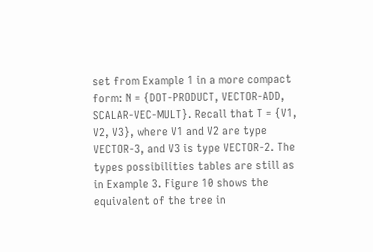set from Example 1 in a more compact form: N = {DOT-PRODUCT, VECTOR-ADD, SCALAR-VEC-MULT}. Recall that T = {V1, V2, V3}, where V1 and V2 are type VECTOR-3, and V3 is type VECTOR-2. The types possibilities tables are still as in Example 3. Figure 10 shows the equivalent of the tree in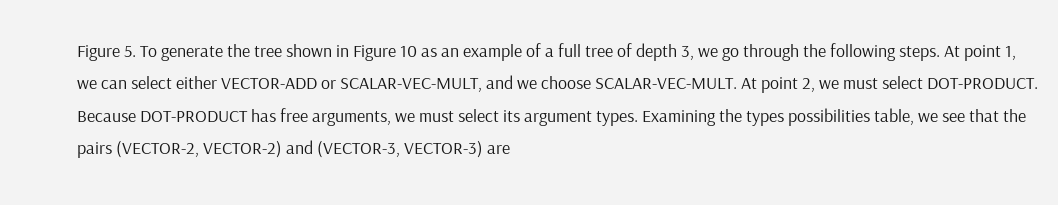Figure 5. To generate the tree shown in Figure 10 as an example of a full tree of depth 3, we go through the following steps. At point 1, we can select either VECTOR-ADD or SCALAR-VEC-MULT, and we choose SCALAR-VEC-MULT. At point 2, we must select DOT-PRODUCT. Because DOT-PRODUCT has free arguments, we must select its argument types. Examining the types possibilities table, we see that the pairs (VECTOR-2, VECTOR-2) and (VECTOR-3, VECTOR-3) are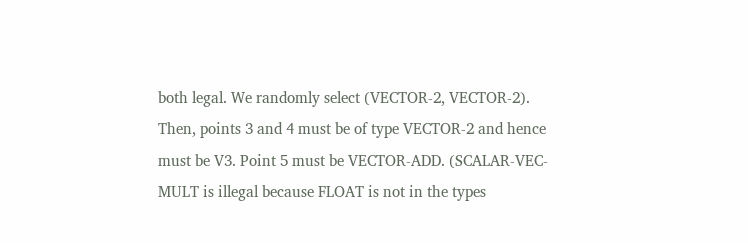both legal. We randomly select (VECTOR-2, VECTOR-2). Then, points 3 and 4 must be of type VECTOR-2 and hence must be V3. Point 5 must be VECTOR-ADD. (SCALAR-VEC-MULT is illegal because FLOAT is not in the types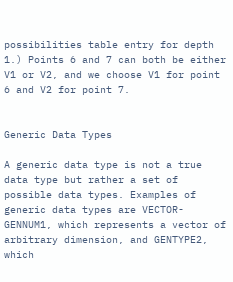possibilities table entry for depth 1.) Points 6 and 7 can both be either V1 or V2, and we choose V1 for point 6 and V2 for point 7.


Generic Data Types

A generic data type is not a true data type but rather a set of possible data types. Examples of generic data types are VECTOR-GENNUM1, which represents a vector of arbitrary dimension, and GENTYPE2, which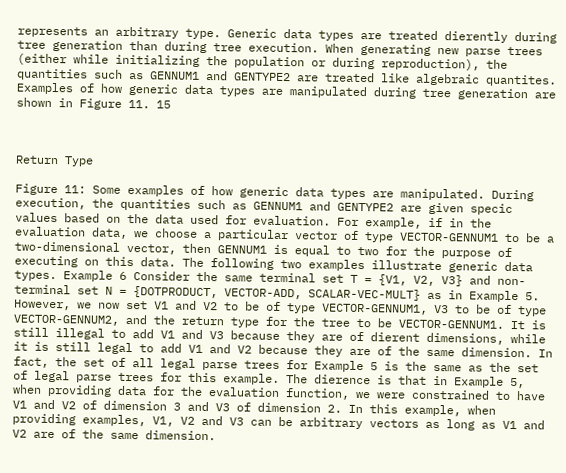represents an arbitrary type. Generic data types are treated dierently during tree generation than during tree execution. When generating new parse trees (either while initializing the population or during reproduction), the quantities such as GENNUM1 and GENTYPE2 are treated like algebraic quantites. Examples of how generic data types are manipulated during tree generation are shown in Figure 11. 15



Return Type

Figure 11: Some examples of how generic data types are manipulated. During execution, the quantities such as GENNUM1 and GENTYPE2 are given specic values based on the data used for evaluation. For example, if in the evaluation data, we choose a particular vector of type VECTOR-GENNUM1 to be a two-dimensional vector, then GENNUM1 is equal to two for the purpose of executing on this data. The following two examples illustrate generic data types. Example 6 Consider the same terminal set T = {V1, V2, V3} and non-terminal set N = {DOTPRODUCT, VECTOR-ADD, SCALAR-VEC-MULT} as in Example 5. However, we now set V1 and V2 to be of type VECTOR-GENNUM1, V3 to be of type VECTOR-GENNUM2, and the return type for the tree to be VECTOR-GENNUM1. It is still illegal to add V1 and V3 because they are of dierent dimensions, while it is still legal to add V1 and V2 because they are of the same dimension. In fact, the set of all legal parse trees for Example 5 is the same as the set of legal parse trees for this example. The dierence is that in Example 5, when providing data for the evaluation function, we were constrained to have V1 and V2 of dimension 3 and V3 of dimension 2. In this example, when providing examples, V1, V2 and V3 can be arbitrary vectors as long as V1 and V2 are of the same dimension.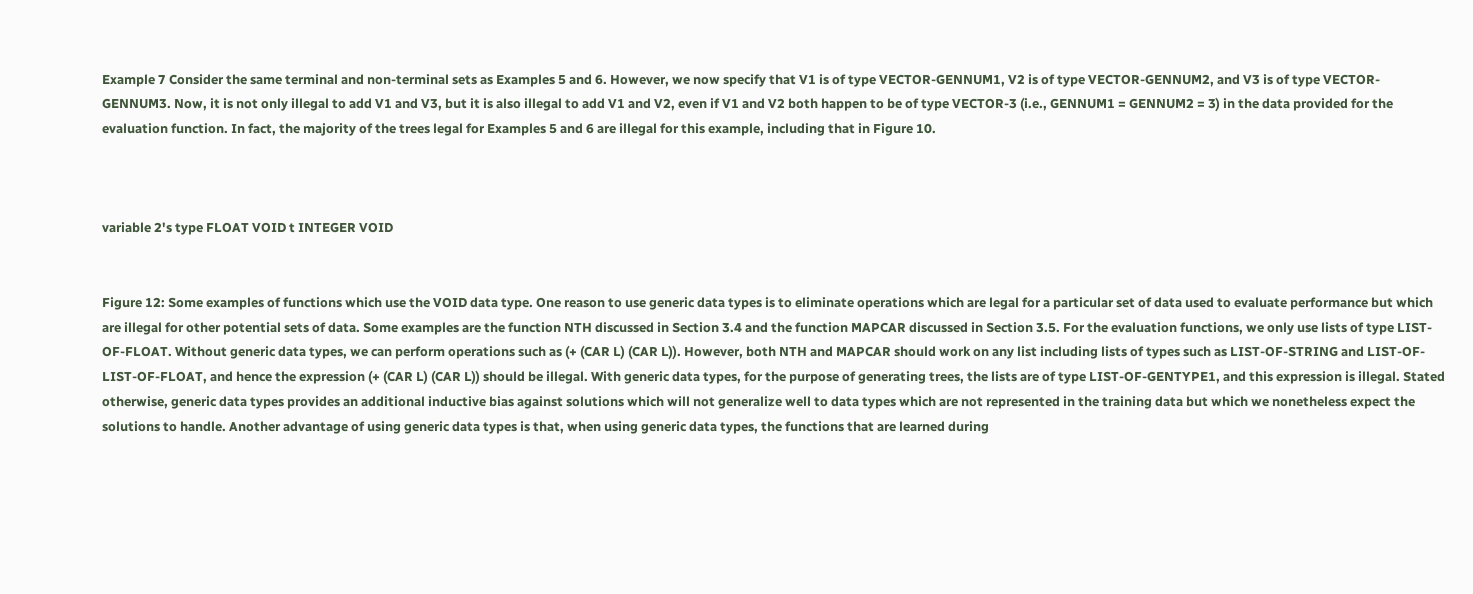Example 7 Consider the same terminal and non-terminal sets as Examples 5 and 6. However, we now specify that V1 is of type VECTOR-GENNUM1, V2 is of type VECTOR-GENNUM2, and V3 is of type VECTOR-GENNUM3. Now, it is not only illegal to add V1 and V3, but it is also illegal to add V1 and V2, even if V1 and V2 both happen to be of type VECTOR-3 (i.e., GENNUM1 = GENNUM2 = 3) in the data provided for the evaluation function. In fact, the majority of the trees legal for Examples 5 and 6 are illegal for this example, including that in Figure 10.



variable 2's type FLOAT VOID t INTEGER VOID


Figure 12: Some examples of functions which use the VOID data type. One reason to use generic data types is to eliminate operations which are legal for a particular set of data used to evaluate performance but which are illegal for other potential sets of data. Some examples are the function NTH discussed in Section 3.4 and the function MAPCAR discussed in Section 3.5. For the evaluation functions, we only use lists of type LIST-OF-FLOAT. Without generic data types, we can perform operations such as (+ (CAR L) (CAR L)). However, both NTH and MAPCAR should work on any list including lists of types such as LIST-OF-STRING and LIST-OF-LIST-OF-FLOAT, and hence the expression (+ (CAR L) (CAR L)) should be illegal. With generic data types, for the purpose of generating trees, the lists are of type LIST-OF-GENTYPE1, and this expression is illegal. Stated otherwise, generic data types provides an additional inductive bias against solutions which will not generalize well to data types which are not represented in the training data but which we nonetheless expect the solutions to handle. Another advantage of using generic data types is that, when using generic data types, the functions that are learned during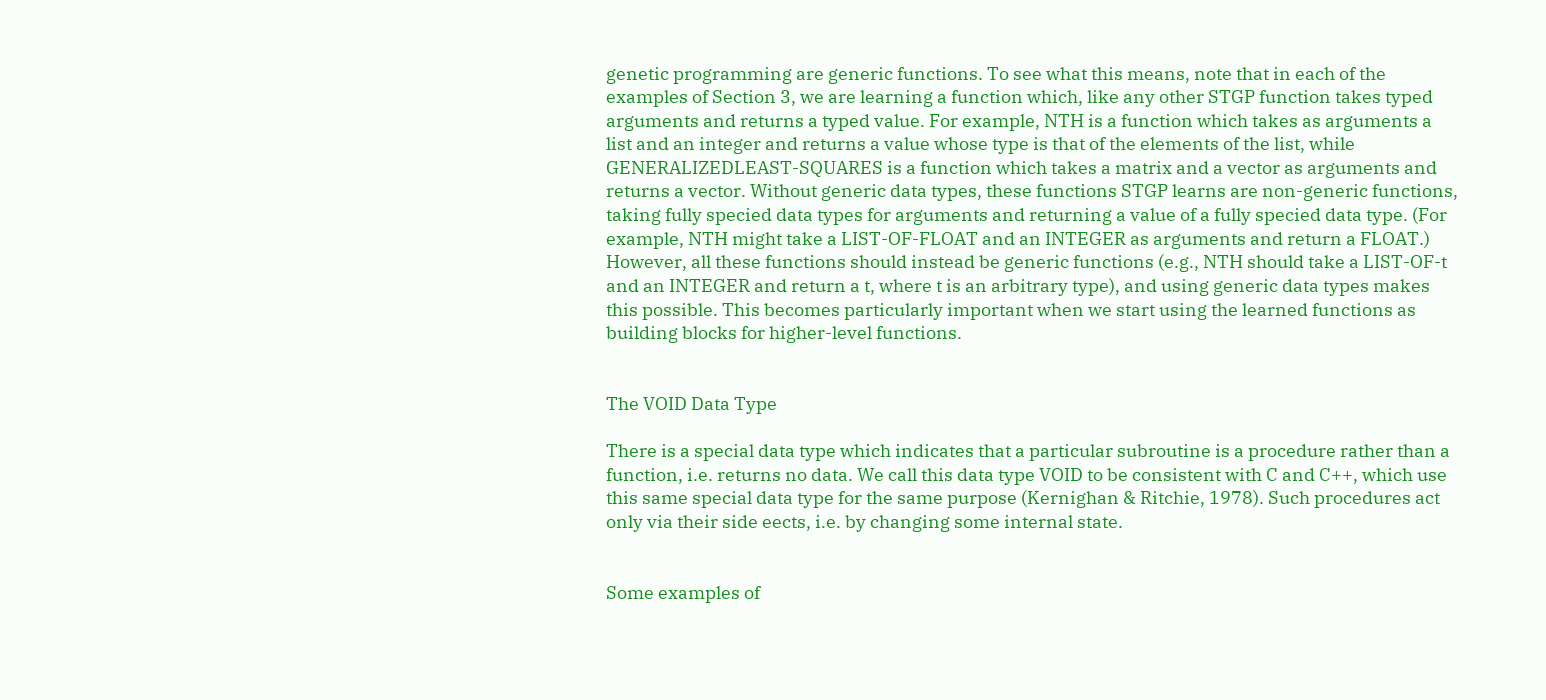genetic programming are generic functions. To see what this means, note that in each of the examples of Section 3, we are learning a function which, like any other STGP function takes typed arguments and returns a typed value. For example, NTH is a function which takes as arguments a list and an integer and returns a value whose type is that of the elements of the list, while GENERALIZEDLEAST-SQUARES is a function which takes a matrix and a vector as arguments and returns a vector. Without generic data types, these functions STGP learns are non-generic functions, taking fully specied data types for arguments and returning a value of a fully specied data type. (For example, NTH might take a LIST-OF-FLOAT and an INTEGER as arguments and return a FLOAT.) However, all these functions should instead be generic functions (e.g., NTH should take a LIST-OF-t and an INTEGER and return a t, where t is an arbitrary type), and using generic data types makes this possible. This becomes particularly important when we start using the learned functions as building blocks for higher-level functions.


The VOID Data Type

There is a special data type which indicates that a particular subroutine is a procedure rather than a function, i.e. returns no data. We call this data type VOID to be consistent with C and C++, which use this same special data type for the same purpose (Kernighan & Ritchie, 1978). Such procedures act only via their side eects, i.e. by changing some internal state.


Some examples of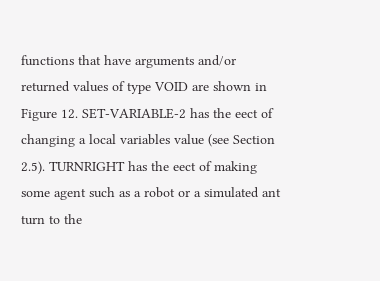functions that have arguments and/or returned values of type VOID are shown in Figure 12. SET-VARIABLE-2 has the eect of changing a local variables value (see Section 2.5). TURNRIGHT has the eect of making some agent such as a robot or a simulated ant turn to the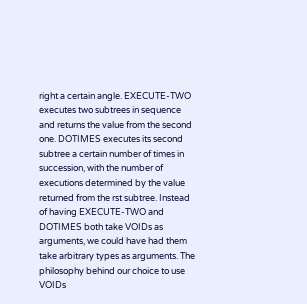right a certain angle. EXECUTE-TWO executes two subtrees in sequence and returns the value from the second one. DOTIMES executes its second subtree a certain number of times in succession, with the number of executions determined by the value returned from the rst subtree. Instead of having EXECUTE-TWO and DOTIMES both take VOIDs as arguments, we could have had them take arbitrary types as arguments. The philosophy behind our choice to use VOIDs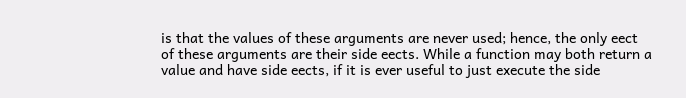is that the values of these arguments are never used; hence, the only eect of these arguments are their side eects. While a function may both return a value and have side eects, if it is ever useful to just execute the side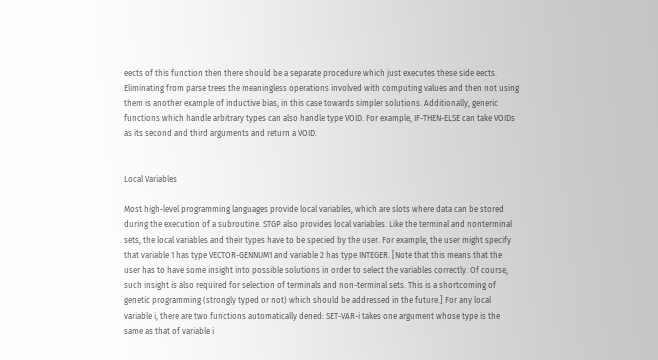eects of this function then there should be a separate procedure which just executes these side eects. Eliminating from parse trees the meaningless operations involved with computing values and then not using them is another example of inductive bias, in this case towards simpler solutions. Additionally, generic functions which handle arbitrary types can also handle type VOID. For example, IF-THEN-ELSE can take VOIDs as its second and third arguments and return a VOID.


Local Variables

Most high-level programming languages provide local variables, which are slots where data can be stored during the execution of a subroutine. STGP also provides local variables. Like the terminal and nonterminal sets, the local variables and their types have to be specied by the user. For example, the user might specify that variable 1 has type VECTOR-GENNUM1 and variable 2 has type INTEGER. [Note that this means that the user has to have some insight into possible solutions in order to select the variables correctly. Of course, such insight is also required for selection of terminals and non-terminal sets. This is a shortcoming of genetic programming (strongly typed or not) which should be addressed in the future.] For any local variable i, there are two functions automatically dened: SET-VAR-i takes one argument whose type is the same as that of variable i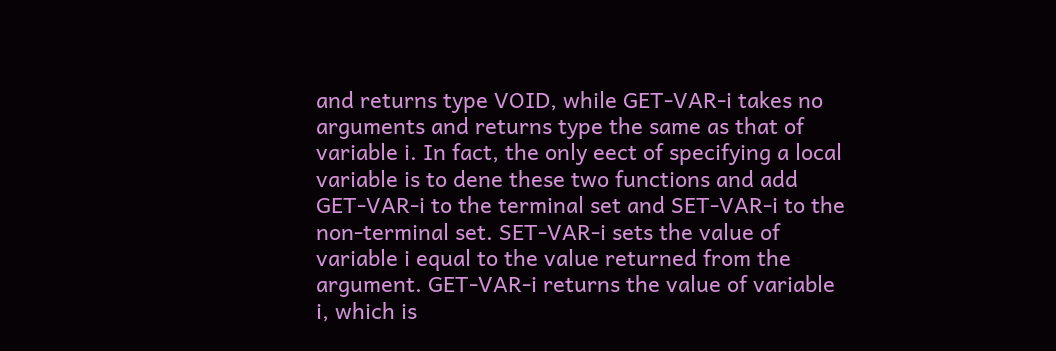and returns type VOID, while GET-VAR-i takes no arguments and returns type the same as that of variable i. In fact, the only eect of specifying a local variable is to dene these two functions and add GET-VAR-i to the terminal set and SET-VAR-i to the non-terminal set. SET-VAR-i sets the value of variable i equal to the value returned from the argument. GET-VAR-i returns the value of variable i, which is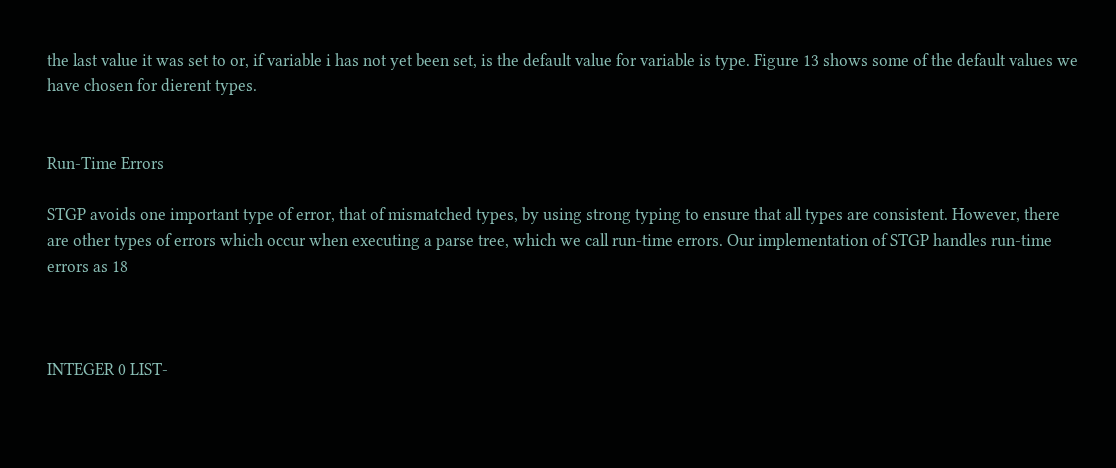the last value it was set to or, if variable i has not yet been set, is the default value for variable is type. Figure 13 shows some of the default values we have chosen for dierent types.


Run-Time Errors

STGP avoids one important type of error, that of mismatched types, by using strong typing to ensure that all types are consistent. However, there are other types of errors which occur when executing a parse tree, which we call run-time errors. Our implementation of STGP handles run-time errors as 18



INTEGER 0 LIST-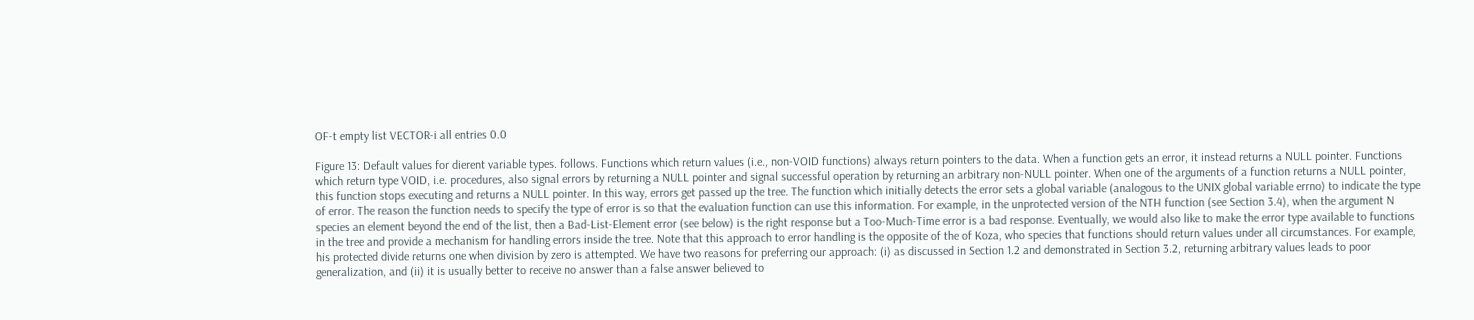OF-t empty list VECTOR-i all entries 0.0

Figure 13: Default values for dierent variable types. follows. Functions which return values (i.e., non-VOID functions) always return pointers to the data. When a function gets an error, it instead returns a NULL pointer. Functions which return type VOID, i.e. procedures, also signal errors by returning a NULL pointer and signal successful operation by returning an arbitrary non-NULL pointer. When one of the arguments of a function returns a NULL pointer, this function stops executing and returns a NULL pointer. In this way, errors get passed up the tree. The function which initially detects the error sets a global variable (analogous to the UNIX global variable errno) to indicate the type of error. The reason the function needs to specify the type of error is so that the evaluation function can use this information. For example, in the unprotected version of the NTH function (see Section 3.4), when the argument N species an element beyond the end of the list, then a Bad-List-Element error (see below) is the right response but a Too-Much-Time error is a bad response. Eventually, we would also like to make the error type available to functions in the tree and provide a mechanism for handling errors inside the tree. Note that this approach to error handling is the opposite of the of Koza, who species that functions should return values under all circumstances. For example, his protected divide returns one when division by zero is attempted. We have two reasons for preferring our approach: (i) as discussed in Section 1.2 and demonstrated in Section 3.2, returning arbitrary values leads to poor generalization, and (ii) it is usually better to receive no answer than a false answer believed to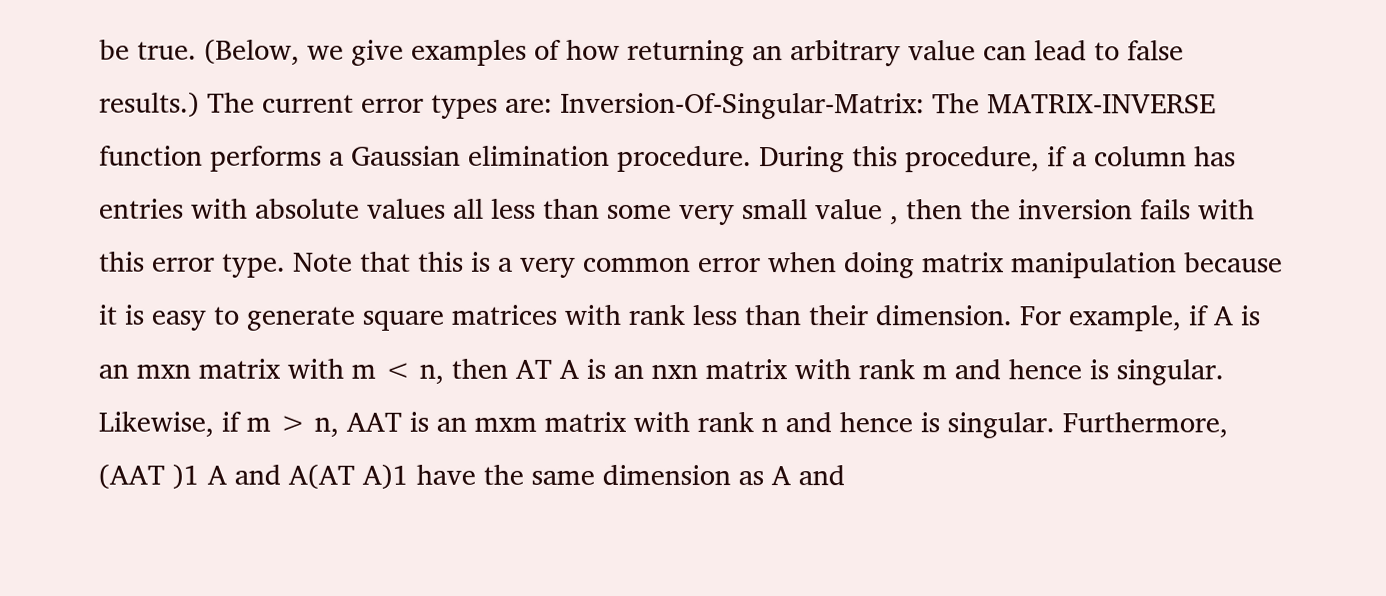be true. (Below, we give examples of how returning an arbitrary value can lead to false results.) The current error types are: Inversion-Of-Singular-Matrix: The MATRIX-INVERSE function performs a Gaussian elimination procedure. During this procedure, if a column has entries with absolute values all less than some very small value , then the inversion fails with this error type. Note that this is a very common error when doing matrix manipulation because it is easy to generate square matrices with rank less than their dimension. For example, if A is an mxn matrix with m < n, then AT A is an nxn matrix with rank m and hence is singular. Likewise, if m > n, AAT is an mxm matrix with rank n and hence is singular. Furthermore, (AAT )1 A and A(AT A)1 have the same dimension as A and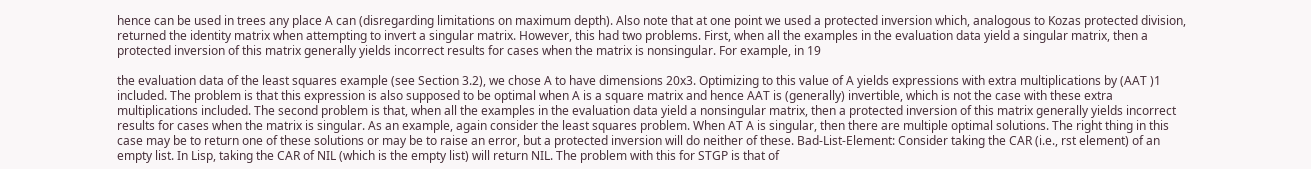hence can be used in trees any place A can (disregarding limitations on maximum depth). Also note that at one point we used a protected inversion which, analogous to Kozas protected division, returned the identity matrix when attempting to invert a singular matrix. However, this had two problems. First, when all the examples in the evaluation data yield a singular matrix, then a protected inversion of this matrix generally yields incorrect results for cases when the matrix is nonsingular. For example, in 19

the evaluation data of the least squares example (see Section 3.2), we chose A to have dimensions 20x3. Optimizing to this value of A yields expressions with extra multiplications by (AAT )1 included. The problem is that this expression is also supposed to be optimal when A is a square matrix and hence AAT is (generally) invertible, which is not the case with these extra multiplications included. The second problem is that, when all the examples in the evaluation data yield a nonsingular matrix, then a protected inversion of this matrix generally yields incorrect results for cases when the matrix is singular. As an example, again consider the least squares problem. When AT A is singular, then there are multiple optimal solutions. The right thing in this case may be to return one of these solutions or may be to raise an error, but a protected inversion will do neither of these. Bad-List-Element: Consider taking the CAR (i.e., rst element) of an empty list. In Lisp, taking the CAR of NIL (which is the empty list) will return NIL. The problem with this for STGP is that of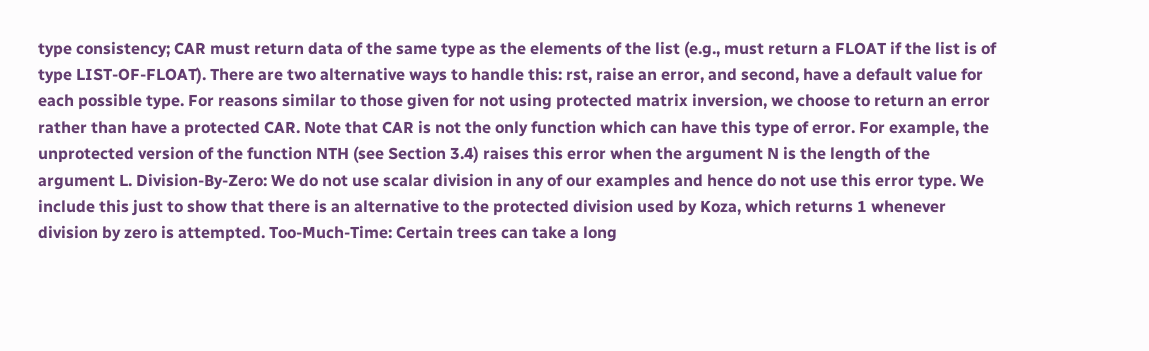type consistency; CAR must return data of the same type as the elements of the list (e.g., must return a FLOAT if the list is of type LIST-OF-FLOAT). There are two alternative ways to handle this: rst, raise an error, and second, have a default value for each possible type. For reasons similar to those given for not using protected matrix inversion, we choose to return an error rather than have a protected CAR. Note that CAR is not the only function which can have this type of error. For example, the unprotected version of the function NTH (see Section 3.4) raises this error when the argument N is the length of the argument L. Division-By-Zero: We do not use scalar division in any of our examples and hence do not use this error type. We include this just to show that there is an alternative to the protected division used by Koza, which returns 1 whenever division by zero is attempted. Too-Much-Time: Certain trees can take a long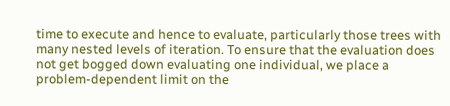time to execute and hence to evaluate, particularly those trees with many nested levels of iteration. To ensure that the evaluation does not get bogged down evaluating one individual, we place a problem-dependent limit on the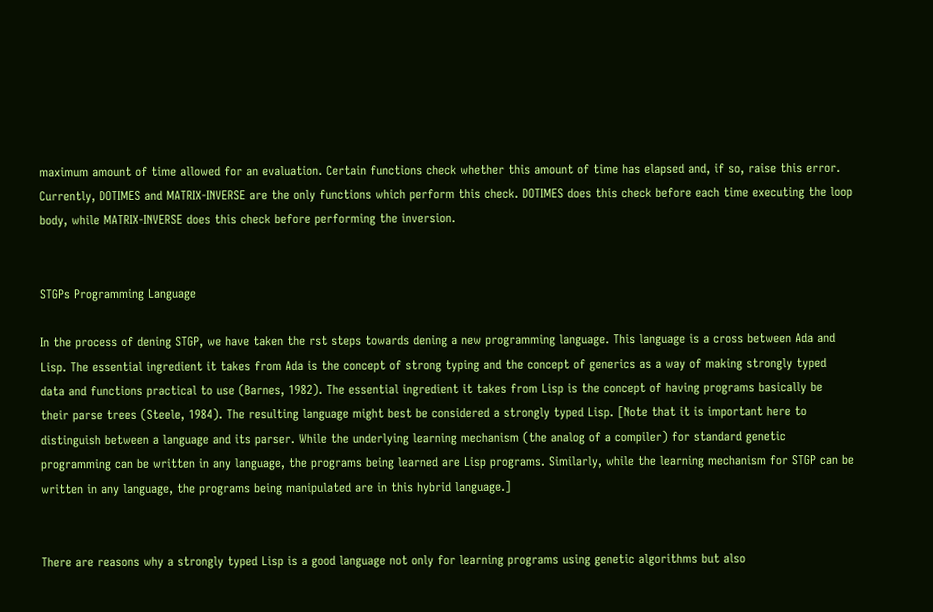maximum amount of time allowed for an evaluation. Certain functions check whether this amount of time has elapsed and, if so, raise this error. Currently, DOTIMES and MATRIX-INVERSE are the only functions which perform this check. DOTIMES does this check before each time executing the loop body, while MATRIX-INVERSE does this check before performing the inversion.


STGPs Programming Language

In the process of dening STGP, we have taken the rst steps towards dening a new programming language. This language is a cross between Ada and Lisp. The essential ingredient it takes from Ada is the concept of strong typing and the concept of generics as a way of making strongly typed data and functions practical to use (Barnes, 1982). The essential ingredient it takes from Lisp is the concept of having programs basically be their parse trees (Steele, 1984). The resulting language might best be considered a strongly typed Lisp. [Note that it is important here to distinguish between a language and its parser. While the underlying learning mechanism (the analog of a compiler) for standard genetic programming can be written in any language, the programs being learned are Lisp programs. Similarly, while the learning mechanism for STGP can be written in any language, the programs being manipulated are in this hybrid language.]


There are reasons why a strongly typed Lisp is a good language not only for learning programs using genetic algorithms but also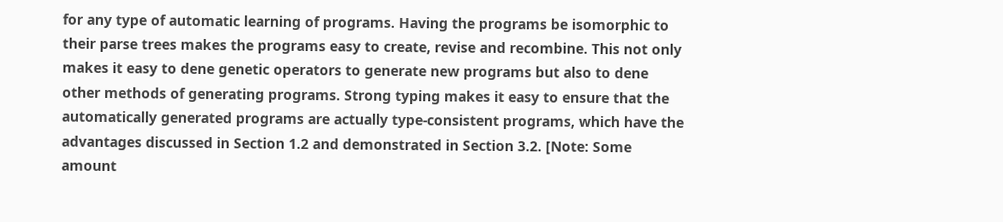for any type of automatic learning of programs. Having the programs be isomorphic to their parse trees makes the programs easy to create, revise and recombine. This not only makes it easy to dene genetic operators to generate new programs but also to dene other methods of generating programs. Strong typing makes it easy to ensure that the automatically generated programs are actually type-consistent programs, which have the advantages discussed in Section 1.2 and demonstrated in Section 3.2. [Note: Some amount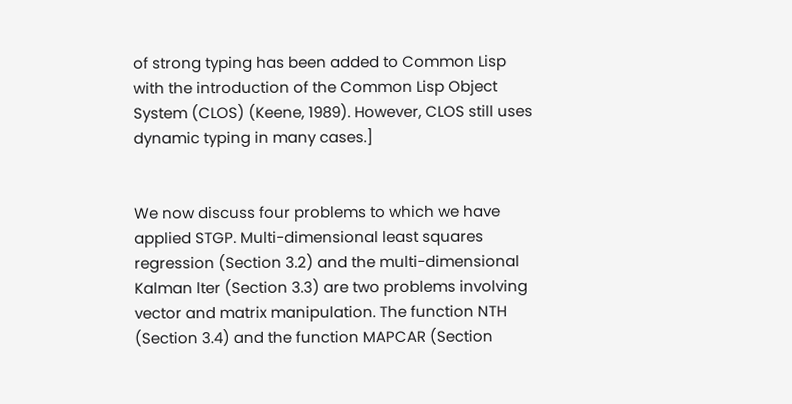of strong typing has been added to Common Lisp with the introduction of the Common Lisp Object System (CLOS) (Keene, 1989). However, CLOS still uses dynamic typing in many cases.]


We now discuss four problems to which we have applied STGP. Multi-dimensional least squares regression (Section 3.2) and the multi-dimensional Kalman lter (Section 3.3) are two problems involving vector and matrix manipulation. The function NTH (Section 3.4) and the function MAPCAR (Section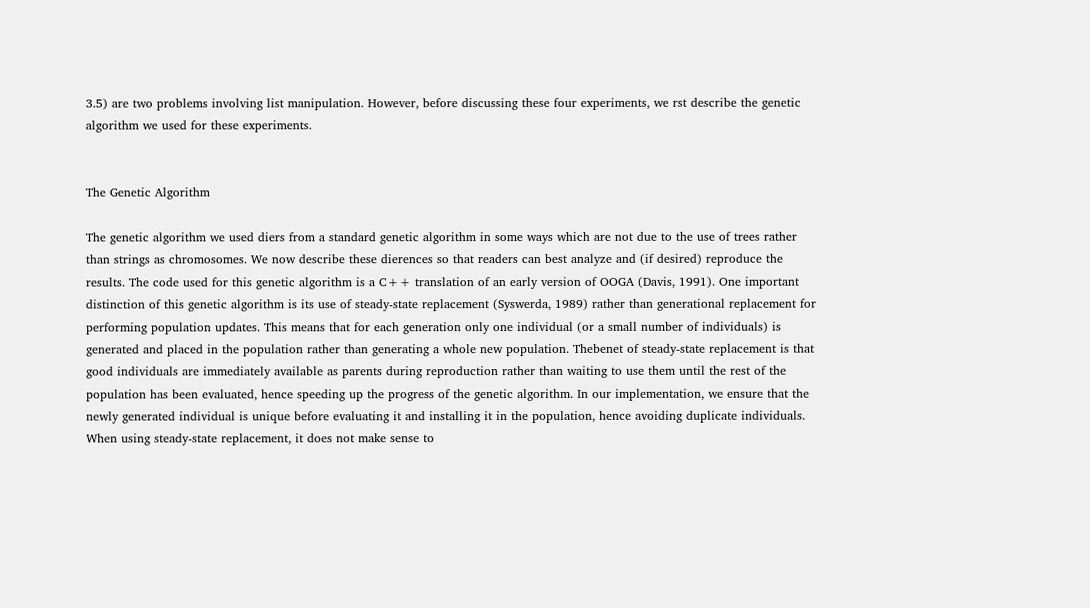3.5) are two problems involving list manipulation. However, before discussing these four experiments, we rst describe the genetic algorithm we used for these experiments.


The Genetic Algorithm

The genetic algorithm we used diers from a standard genetic algorithm in some ways which are not due to the use of trees rather than strings as chromosomes. We now describe these dierences so that readers can best analyze and (if desired) reproduce the results. The code used for this genetic algorithm is a C++ translation of an early version of OOGA (Davis, 1991). One important distinction of this genetic algorithm is its use of steady-state replacement (Syswerda, 1989) rather than generational replacement for performing population updates. This means that for each generation only one individual (or a small number of individuals) is generated and placed in the population rather than generating a whole new population. Thebenet of steady-state replacement is that good individuals are immediately available as parents during reproduction rather than waiting to use them until the rest of the population has been evaluated, hence speeding up the progress of the genetic algorithm. In our implementation, we ensure that the newly generated individual is unique before evaluating it and installing it in the population, hence avoiding duplicate individuals. When using steady-state replacement, it does not make sense to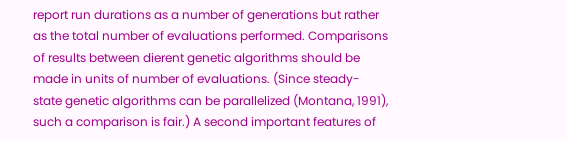report run durations as a number of generations but rather as the total number of evaluations performed. Comparisons of results between dierent genetic algorithms should be made in units of number of evaluations. (Since steady-state genetic algorithms can be parallelized (Montana, 1991), such a comparison is fair.) A second important features of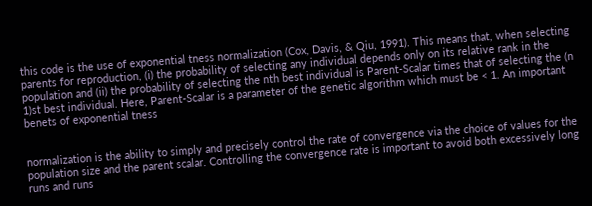this code is the use of exponential tness normalization (Cox, Davis, & Qiu, 1991). This means that, when selecting parents for reproduction, (i) the probability of selecting any individual depends only on its relative rank in the population and (ii) the probability of selecting the nth best individual is Parent-Scalar times that of selecting the (n 1)st best individual. Here, Parent-Scalar is a parameter of the genetic algorithm which must be < 1. An important benets of exponential tness


normalization is the ability to simply and precisely control the rate of convergence via the choice of values for the population size and the parent scalar. Controlling the convergence rate is important to avoid both excessively long runs and runs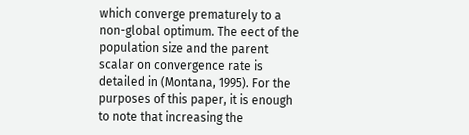which converge prematurely to a non-global optimum. The eect of the population size and the parent scalar on convergence rate is detailed in (Montana, 1995). For the purposes of this paper, it is enough to note that increasing the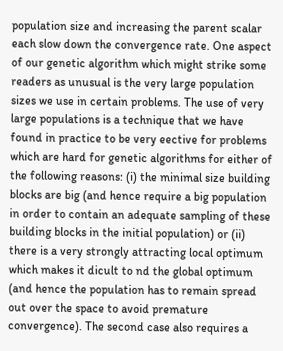population size and increasing the parent scalar each slow down the convergence rate. One aspect of our genetic algorithm which might strike some readers as unusual is the very large population sizes we use in certain problems. The use of very large populations is a technique that we have found in practice to be very eective for problems which are hard for genetic algorithms for either of the following reasons: (i) the minimal size building blocks are big (and hence require a big population in order to contain an adequate sampling of these building blocks in the initial population) or (ii) there is a very strongly attracting local optimum which makes it dicult to nd the global optimum (and hence the population has to remain spread out over the space to avoid premature convergence). The second case also requires a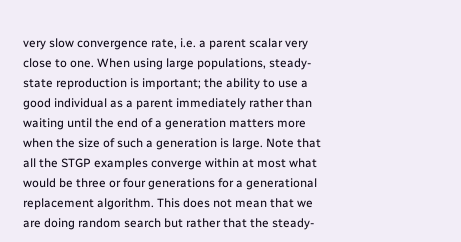very slow convergence rate, i.e. a parent scalar very close to one. When using large populations, steady-state reproduction is important; the ability to use a good individual as a parent immediately rather than waiting until the end of a generation matters more when the size of such a generation is large. Note that all the STGP examples converge within at most what would be three or four generations for a generational replacement algorithm. This does not mean that we are doing random search but rather that the steady-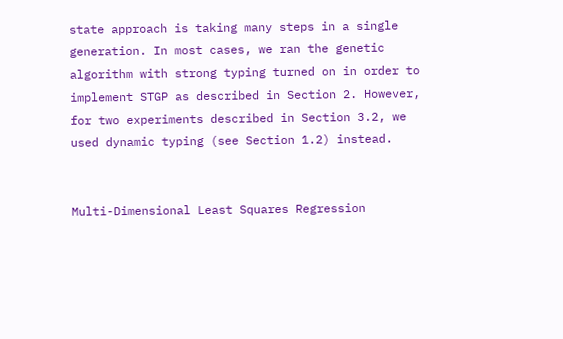state approach is taking many steps in a single generation. In most cases, we ran the genetic algorithm with strong typing turned on in order to implement STGP as described in Section 2. However, for two experiments described in Section 3.2, we used dynamic typing (see Section 1.2) instead.


Multi-Dimensional Least Squares Regression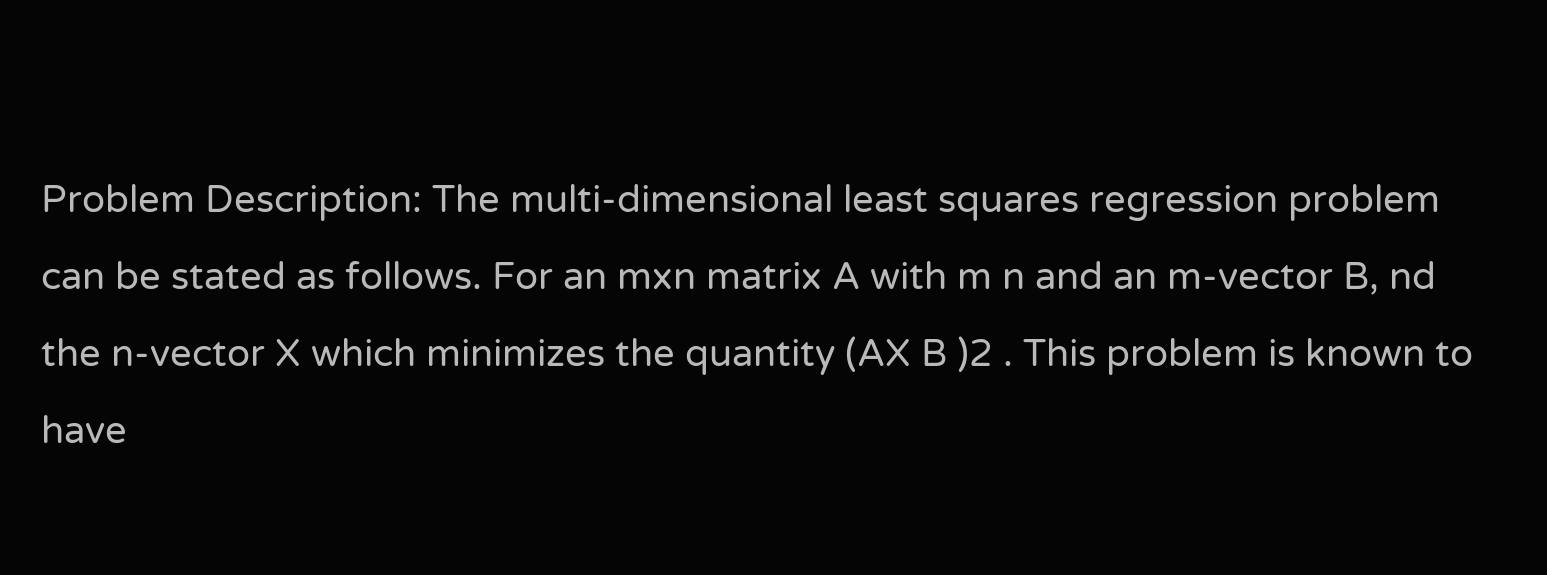Problem Description: The multi-dimensional least squares regression problem can be stated as follows. For an mxn matrix A with m n and an m-vector B, nd the n-vector X which minimizes the quantity (AX B )2 . This problem is known to have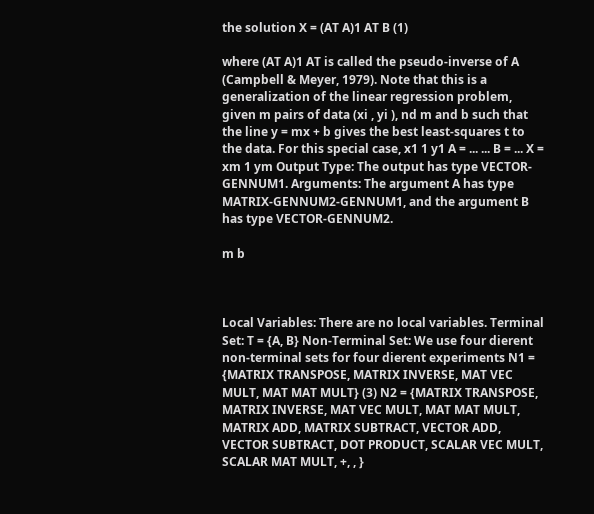the solution X = (AT A)1 AT B (1)

where (AT A)1 AT is called the pseudo-inverse of A (Campbell & Meyer, 1979). Note that this is a generalization of the linear regression problem, given m pairs of data (xi , yi ), nd m and b such that the line y = mx + b gives the best least-squares t to the data. For this special case, x1 1 y1 A = ... ... B = ... X = xm 1 ym Output Type: The output has type VECTOR-GENNUM1. Arguments: The argument A has type MATRIX-GENNUM2-GENNUM1, and the argument B has type VECTOR-GENNUM2.

m b



Local Variables: There are no local variables. Terminal Set: T = {A, B} Non-Terminal Set: We use four dierent non-terminal sets for four dierent experiments N1 = {MATRIX TRANSPOSE, MATRIX INVERSE, MAT VEC MULT, MAT MAT MULT} (3) N2 = {MATRIX TRANSPOSE, MATRIX INVERSE, MAT VEC MULT, MAT MAT MULT, MATRIX ADD, MATRIX SUBTRACT, VECTOR ADD, VECTOR SUBTRACT, DOT PRODUCT, SCALAR VEC MULT, SCALAR MAT MULT, +, , }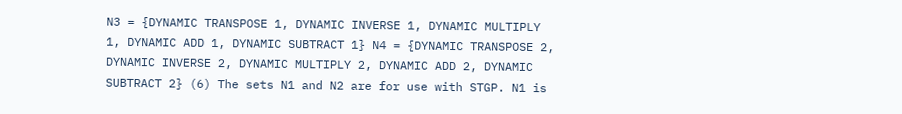N3 = {DYNAMIC TRANSPOSE 1, DYNAMIC INVERSE 1, DYNAMIC MULTIPLY 1, DYNAMIC ADD 1, DYNAMIC SUBTRACT 1} N4 = {DYNAMIC TRANSPOSE 2, DYNAMIC INVERSE 2, DYNAMIC MULTIPLY 2, DYNAMIC ADD 2, DYNAMIC SUBTRACT 2} (6) The sets N1 and N2 are for use with STGP. N1 is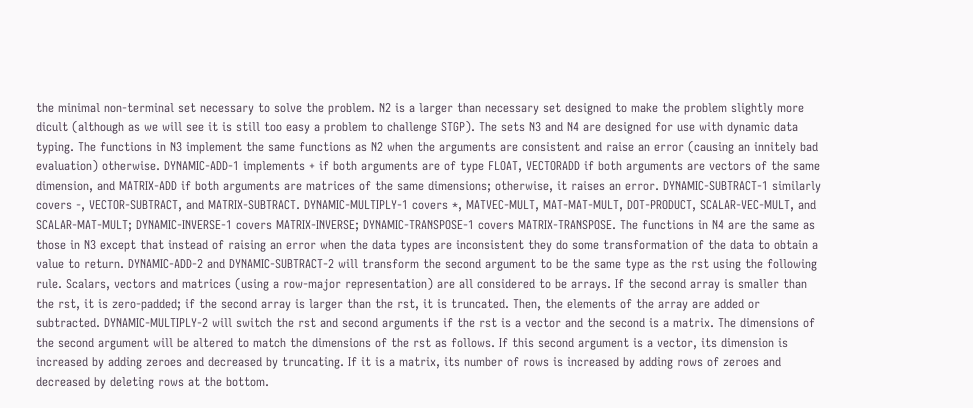the minimal non-terminal set necessary to solve the problem. N2 is a larger than necessary set designed to make the problem slightly more dicult (although as we will see it is still too easy a problem to challenge STGP). The sets N3 and N4 are designed for use with dynamic data typing. The functions in N3 implement the same functions as N2 when the arguments are consistent and raise an error (causing an innitely bad evaluation) otherwise. DYNAMIC-ADD-1 implements + if both arguments are of type FLOAT, VECTORADD if both arguments are vectors of the same dimension, and MATRIX-ADD if both arguments are matrices of the same dimensions; otherwise, it raises an error. DYNAMIC-SUBTRACT-1 similarly covers -, VECTOR-SUBTRACT, and MATRIX-SUBTRACT. DYNAMIC-MULTIPLY-1 covers *, MATVEC-MULT, MAT-MAT-MULT, DOT-PRODUCT, SCALAR-VEC-MULT, and SCALAR-MAT-MULT; DYNAMIC-INVERSE-1 covers MATRIX-INVERSE; DYNAMIC-TRANSPOSE-1 covers MATRIX-TRANSPOSE. The functions in N4 are the same as those in N3 except that instead of raising an error when the data types are inconsistent they do some transformation of the data to obtain a value to return. DYNAMIC-ADD-2 and DYNAMIC-SUBTRACT-2 will transform the second argument to be the same type as the rst using the following rule. Scalars, vectors and matrices (using a row-major representation) are all considered to be arrays. If the second array is smaller than the rst, it is zero-padded; if the second array is larger than the rst, it is truncated. Then, the elements of the array are added or subtracted. DYNAMIC-MULTIPLY-2 will switch the rst and second arguments if the rst is a vector and the second is a matrix. The dimensions of the second argument will be altered to match the dimensions of the rst as follows. If this second argument is a vector, its dimension is increased by adding zeroes and decreased by truncating. If it is a matrix, its number of rows is increased by adding rows of zeroes and decreased by deleting rows at the bottom.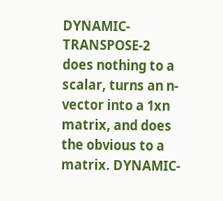DYNAMIC-TRANSPOSE-2 does nothing to a scalar, turns an n-vector into a 1xn matrix, and does the obvious to a matrix. DYNAMIC-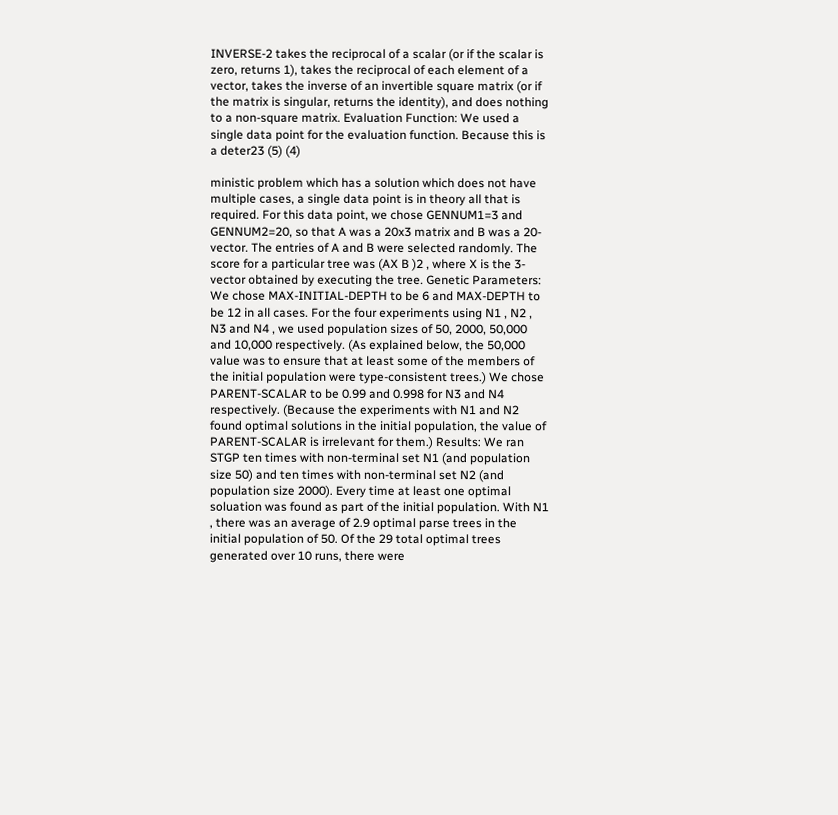INVERSE-2 takes the reciprocal of a scalar (or if the scalar is zero, returns 1), takes the reciprocal of each element of a vector, takes the inverse of an invertible square matrix (or if the matrix is singular, returns the identity), and does nothing to a non-square matrix. Evaluation Function: We used a single data point for the evaluation function. Because this is a deter23 (5) (4)

ministic problem which has a solution which does not have multiple cases, a single data point is in theory all that is required. For this data point, we chose GENNUM1=3 and GENNUM2=20, so that A was a 20x3 matrix and B was a 20-vector. The entries of A and B were selected randomly. The score for a particular tree was (AX B )2 , where X is the 3-vector obtained by executing the tree. Genetic Parameters: We chose MAX-INITIAL-DEPTH to be 6 and MAX-DEPTH to be 12 in all cases. For the four experiments using N1 , N2 , N3 and N4 , we used population sizes of 50, 2000, 50,000 and 10,000 respectively. (As explained below, the 50,000 value was to ensure that at least some of the members of the initial population were type-consistent trees.) We chose PARENT-SCALAR to be 0.99 and 0.998 for N3 and N4 respectively. (Because the experiments with N1 and N2 found optimal solutions in the initial population, the value of PARENT-SCALAR is irrelevant for them.) Results: We ran STGP ten times with non-terminal set N1 (and population size 50) and ten times with non-terminal set N2 (and population size 2000). Every time at least one optimal soluation was found as part of the initial population. With N1 , there was an average of 2.9 optimal parse trees in the initial population of 50. Of the 29 total optimal trees generated over 10 runs, there were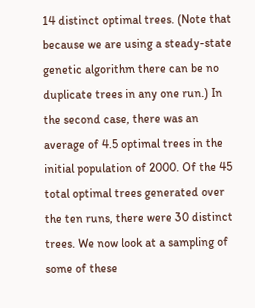14 distinct optimal trees. (Note that because we are using a steady-state genetic algorithm there can be no duplicate trees in any one run.) In the second case, there was an average of 4.5 optimal trees in the initial population of 2000. Of the 45 total optimal trees generated over the ten runs, there were 30 distinct trees. We now look at a sampling of some of these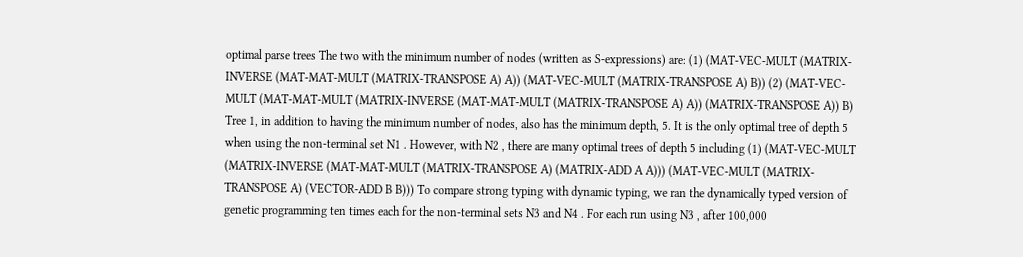optimal parse trees The two with the minimum number of nodes (written as S-expressions) are: (1) (MAT-VEC-MULT (MATRIX-INVERSE (MAT-MAT-MULT (MATRIX-TRANSPOSE A) A)) (MAT-VEC-MULT (MATRIX-TRANSPOSE A) B)) (2) (MAT-VEC-MULT (MAT-MAT-MULT (MATRIX-INVERSE (MAT-MAT-MULT (MATRIX-TRANSPOSE A) A)) (MATRIX-TRANSPOSE A)) B) Tree 1, in addition to having the minimum number of nodes, also has the minimum depth, 5. It is the only optimal tree of depth 5 when using the non-terminal set N1 . However, with N2 , there are many optimal trees of depth 5 including (1) (MAT-VEC-MULT (MATRIX-INVERSE (MAT-MAT-MULT (MATRIX-TRANSPOSE A) (MATRIX-ADD A A))) (MAT-VEC-MULT (MATRIX-TRANSPOSE A) (VECTOR-ADD B B))) To compare strong typing with dynamic typing, we ran the dynamically typed version of genetic programming ten times each for the non-terminal sets N3 and N4 . For each run using N3 , after 100,000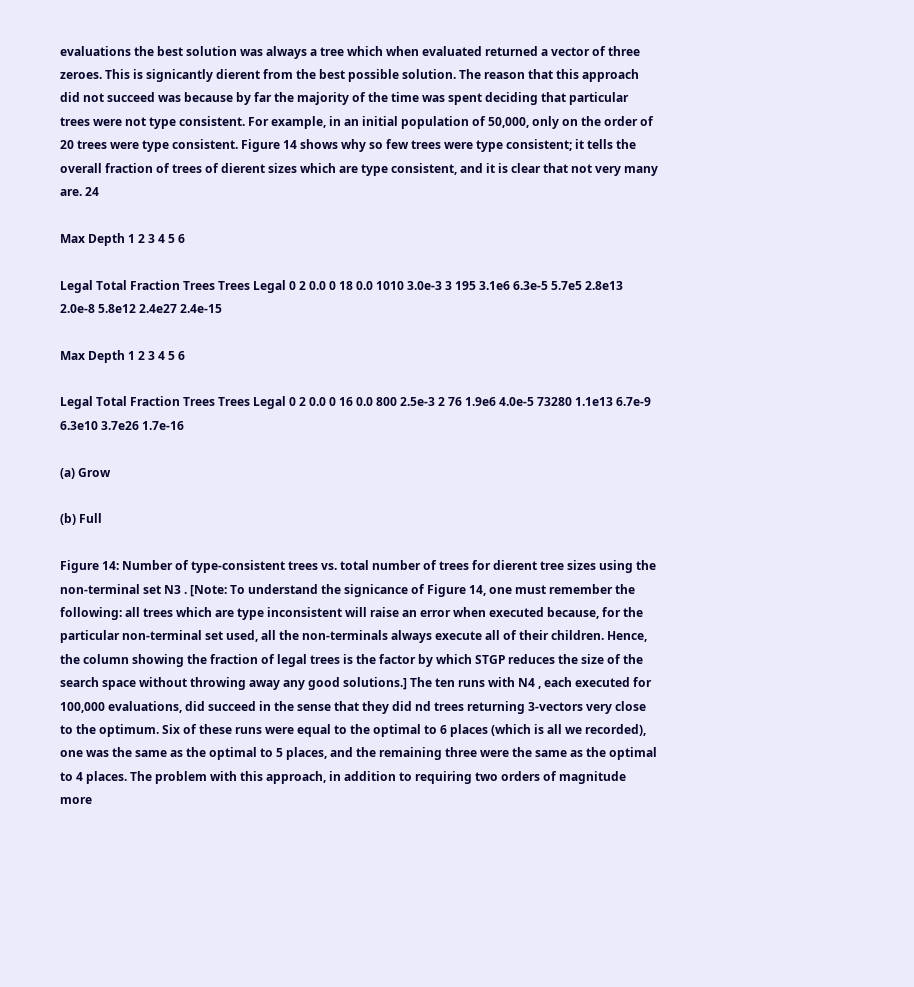evaluations the best solution was always a tree which when evaluated returned a vector of three zeroes. This is signicantly dierent from the best possible solution. The reason that this approach did not succeed was because by far the majority of the time was spent deciding that particular trees were not type consistent. For example, in an initial population of 50,000, only on the order of 20 trees were type consistent. Figure 14 shows why so few trees were type consistent; it tells the overall fraction of trees of dierent sizes which are type consistent, and it is clear that not very many are. 24

Max Depth 1 2 3 4 5 6

Legal Total Fraction Trees Trees Legal 0 2 0.0 0 18 0.0 1010 3.0e-3 3 195 3.1e6 6.3e-5 5.7e5 2.8e13 2.0e-8 5.8e12 2.4e27 2.4e-15

Max Depth 1 2 3 4 5 6

Legal Total Fraction Trees Trees Legal 0 2 0.0 0 16 0.0 800 2.5e-3 2 76 1.9e6 4.0e-5 73280 1.1e13 6.7e-9 6.3e10 3.7e26 1.7e-16

(a) Grow

(b) Full

Figure 14: Number of type-consistent trees vs. total number of trees for dierent tree sizes using the non-terminal set N3 . [Note: To understand the signicance of Figure 14, one must remember the following: all trees which are type inconsistent will raise an error when executed because, for the particular non-terminal set used, all the non-terminals always execute all of their children. Hence, the column showing the fraction of legal trees is the factor by which STGP reduces the size of the search space without throwing away any good solutions.] The ten runs with N4 , each executed for 100,000 evaluations, did succeed in the sense that they did nd trees returning 3-vectors very close to the optimum. Six of these runs were equal to the optimal to 6 places (which is all we recorded), one was the same as the optimal to 5 places, and the remaining three were the same as the optimal to 4 places. The problem with this approach, in addition to requiring two orders of magnitude more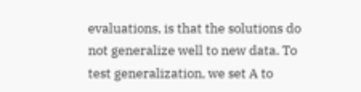evaluations, is that the solutions do not generalize well to new data. To test generalization, we set A to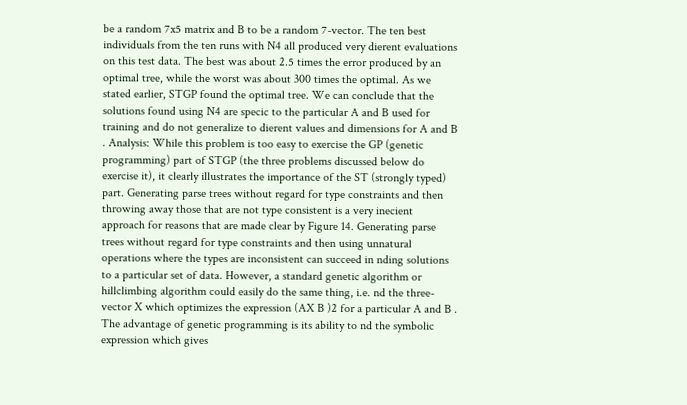be a random 7x5 matrix and B to be a random 7-vector. The ten best individuals from the ten runs with N4 all produced very dierent evaluations on this test data. The best was about 2.5 times the error produced by an optimal tree, while the worst was about 300 times the optimal. As we stated earlier, STGP found the optimal tree. We can conclude that the solutions found using N4 are specic to the particular A and B used for training and do not generalize to dierent values and dimensions for A and B . Analysis: While this problem is too easy to exercise the GP (genetic programming) part of STGP (the three problems discussed below do exercise it), it clearly illustrates the importance of the ST (strongly typed) part. Generating parse trees without regard for type constraints and then throwing away those that are not type consistent is a very inecient approach for reasons that are made clear by Figure 14. Generating parse trees without regard for type constraints and then using unnatural operations where the types are inconsistent can succeed in nding solutions to a particular set of data. However, a standard genetic algorithm or hillclimbing algorithm could easily do the same thing, i.e. nd the three-vector X which optimizes the expression (AX B )2 for a particular A and B . The advantage of genetic programming is its ability to nd the symbolic expression which gives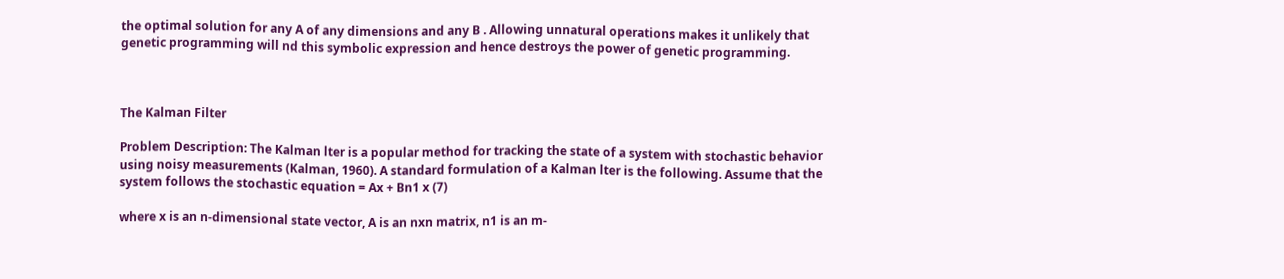the optimal solution for any A of any dimensions and any B . Allowing unnatural operations makes it unlikely that genetic programming will nd this symbolic expression and hence destroys the power of genetic programming.



The Kalman Filter

Problem Description: The Kalman lter is a popular method for tracking the state of a system with stochastic behavior using noisy measurements (Kalman, 1960). A standard formulation of a Kalman lter is the following. Assume that the system follows the stochastic equation = Ax + Bn1 x (7)

where x is an n-dimensional state vector, A is an nxn matrix, n1 is an m-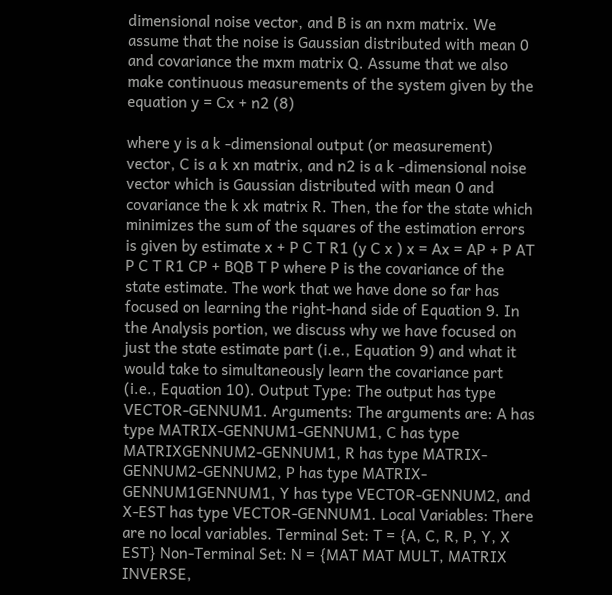dimensional noise vector, and B is an nxm matrix. We assume that the noise is Gaussian distributed with mean 0 and covariance the mxm matrix Q. Assume that we also make continuous measurements of the system given by the equation y = Cx + n2 (8)

where y is a k -dimensional output (or measurement) vector, C is a k xn matrix, and n2 is a k -dimensional noise vector which is Gaussian distributed with mean 0 and covariance the k xk matrix R. Then, the for the state which minimizes the sum of the squares of the estimation errors is given by estimate x + P C T R1 (y C x ) x = Ax = AP + P AT P C T R1 CP + BQB T P where P is the covariance of the state estimate. The work that we have done so far has focused on learning the right-hand side of Equation 9. In the Analysis portion, we discuss why we have focused on just the state estimate part (i.e., Equation 9) and what it would take to simultaneously learn the covariance part (i.e., Equation 10). Output Type: The output has type VECTOR-GENNUM1. Arguments: The arguments are: A has type MATRIX-GENNUM1-GENNUM1, C has type MATRIXGENNUM2-GENNUM1, R has type MATRIX-GENNUM2-GENNUM2, P has type MATRIX-GENNUM1GENNUM1, Y has type VECTOR-GENNUM2, and X-EST has type VECTOR-GENNUM1. Local Variables: There are no local variables. Terminal Set: T = {A, C, R, P, Y, X EST} Non-Terminal Set: N = {MAT MAT MULT, MATRIX INVERSE,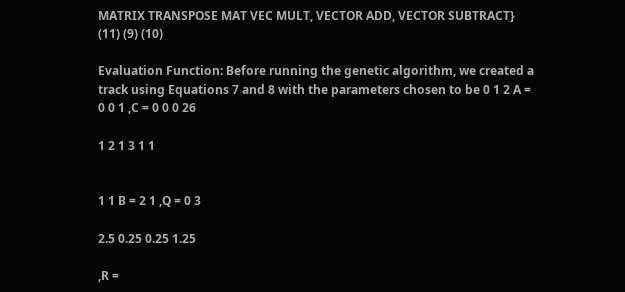MATRIX TRANSPOSE MAT VEC MULT, VECTOR ADD, VECTOR SUBTRACT} (11) (9) (10)

Evaluation Function: Before running the genetic algorithm, we created a track using Equations 7 and 8 with the parameters chosen to be 0 1 2 A = 0 0 1 ,C = 0 0 0 26

1 2 1 3 1 1


1 1 B = 2 1 ,Q = 0 3

2.5 0.25 0.25 1.25

,R =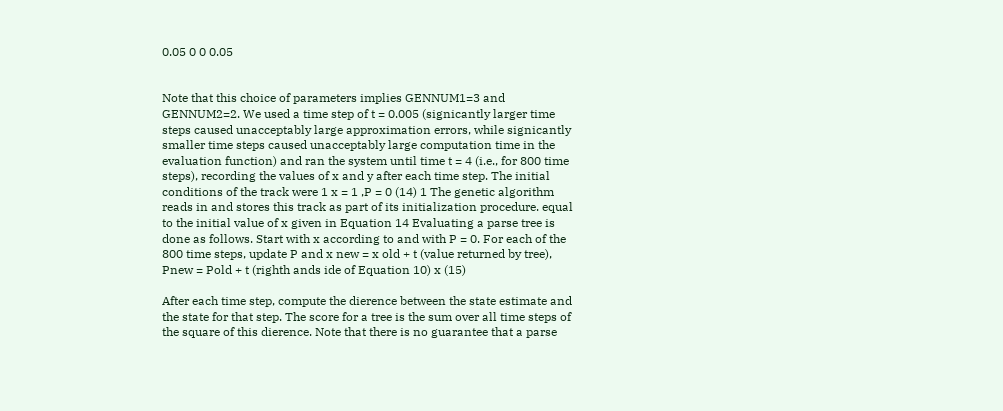0.05 0 0 0.05


Note that this choice of parameters implies GENNUM1=3 and GENNUM2=2. We used a time step of t = 0.005 (signicantly larger time steps caused unacceptably large approximation errors, while signicantly smaller time steps caused unacceptably large computation time in the evaluation function) and ran the system until time t = 4 (i.e., for 800 time steps), recording the values of x and y after each time step. The initial conditions of the track were 1 x = 1 ,P = 0 (14) 1 The genetic algorithm reads in and stores this track as part of its initialization procedure. equal to the initial value of x given in Equation 14 Evaluating a parse tree is done as follows. Start with x according to and with P = 0. For each of the 800 time steps, update P and x new = x old + t (value returned by tree), Pnew = Pold + t (righth ands ide of Equation 10) x (15)

After each time step, compute the dierence between the state estimate and the state for that step. The score for a tree is the sum over all time steps of the square of this dierence. Note that there is no guarantee that a parse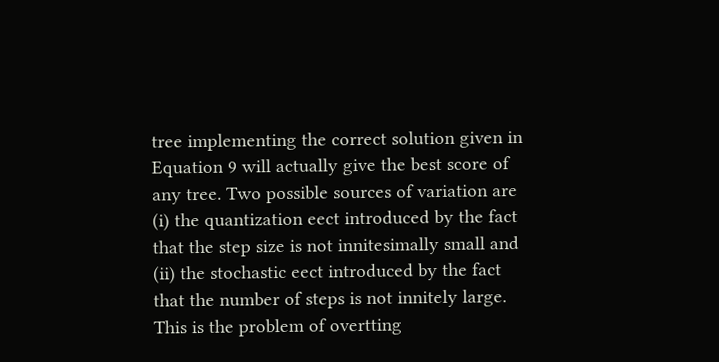tree implementing the correct solution given in Equation 9 will actually give the best score of any tree. Two possible sources of variation are (i) the quantization eect introduced by the fact that the step size is not innitesimally small and (ii) the stochastic eect introduced by the fact that the number of steps is not innitely large. This is the problem of overtting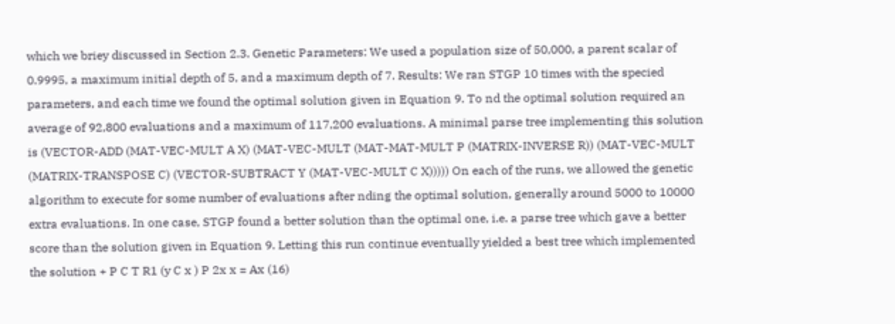which we briey discussed in Section 2.3. Genetic Parameters: We used a population size of 50,000, a parent scalar of 0.9995, a maximum initial depth of 5, and a maximum depth of 7. Results: We ran STGP 10 times with the specied parameters, and each time we found the optimal solution given in Equation 9. To nd the optimal solution required an average of 92,800 evaluations and a maximum of 117,200 evaluations. A minimal parse tree implementing this solution is (VECTOR-ADD (MAT-VEC-MULT A X) (MAT-VEC-MULT (MAT-MAT-MULT P (MATRIX-INVERSE R)) (MAT-VEC-MULT (MATRIX-TRANSPOSE C) (VECTOR-SUBTRACT Y (MAT-VEC-MULT C X))))) On each of the runs, we allowed the genetic algorithm to execute for some number of evaluations after nding the optimal solution, generally around 5000 to 10000 extra evaluations. In one case, STGP found a better solution than the optimal one, i.e. a parse tree which gave a better score than the solution given in Equation 9. Letting this run continue eventually yielded a best tree which implemented the solution + P C T R1 (y C x ) P 2x x = Ax (16)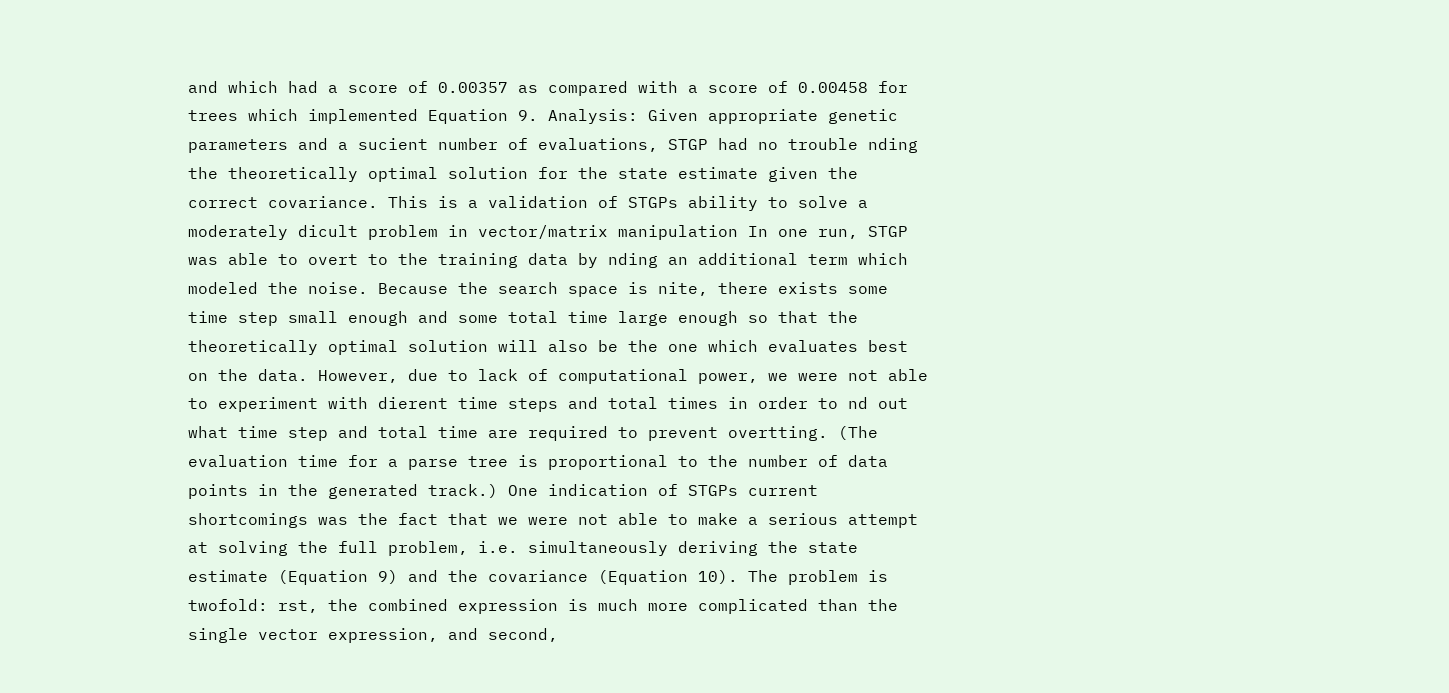and which had a score of 0.00357 as compared with a score of 0.00458 for trees which implemented Equation 9. Analysis: Given appropriate genetic parameters and a sucient number of evaluations, STGP had no trouble nding the theoretically optimal solution for the state estimate given the correct covariance. This is a validation of STGPs ability to solve a moderately dicult problem in vector/matrix manipulation In one run, STGP was able to overt to the training data by nding an additional term which modeled the noise. Because the search space is nite, there exists some time step small enough and some total time large enough so that the theoretically optimal solution will also be the one which evaluates best on the data. However, due to lack of computational power, we were not able to experiment with dierent time steps and total times in order to nd out what time step and total time are required to prevent overtting. (The evaluation time for a parse tree is proportional to the number of data points in the generated track.) One indication of STGPs current shortcomings was the fact that we were not able to make a serious attempt at solving the full problem, i.e. simultaneously deriving the state estimate (Equation 9) and the covariance (Equation 10). The problem is twofold: rst, the combined expression is much more complicated than the single vector expression, and second,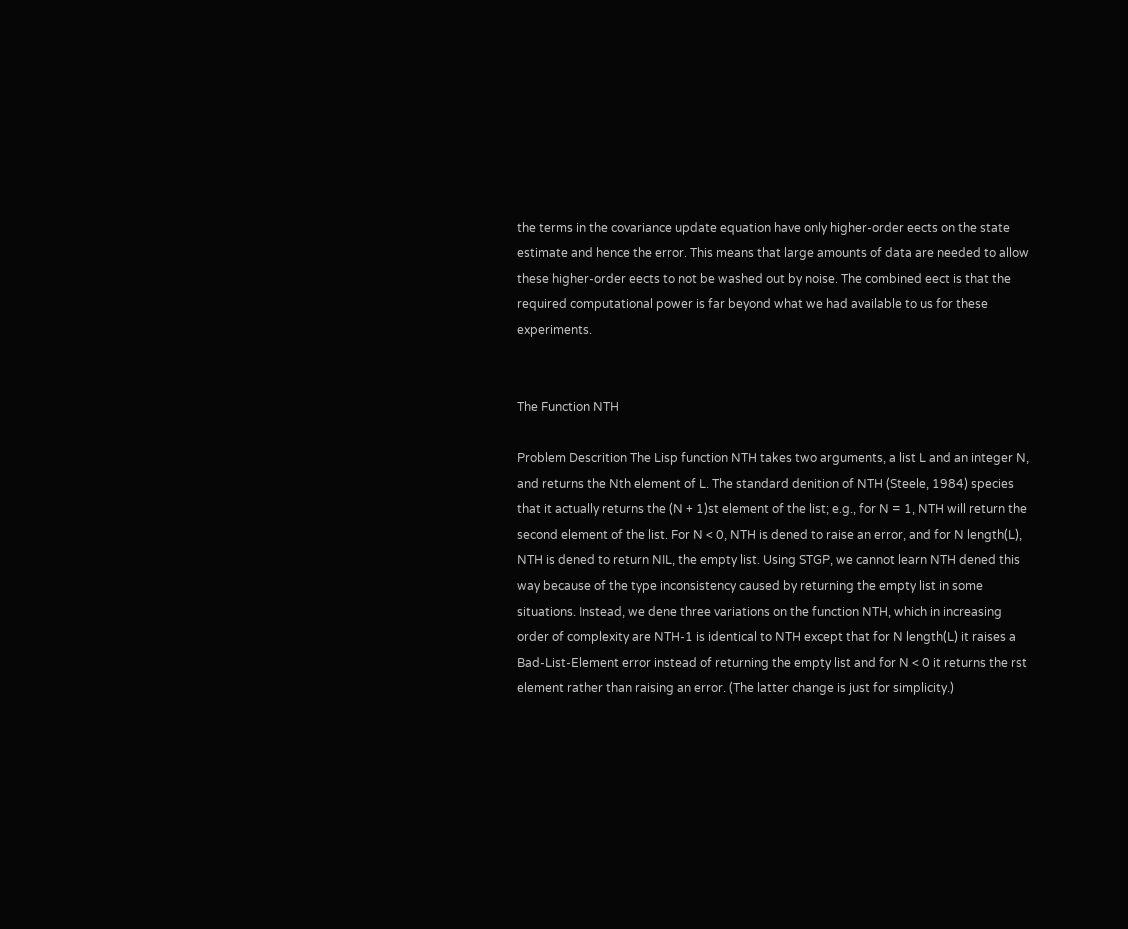the terms in the covariance update equation have only higher-order eects on the state estimate and hence the error. This means that large amounts of data are needed to allow these higher-order eects to not be washed out by noise. The combined eect is that the required computational power is far beyond what we had available to us for these experiments.


The Function NTH

Problem Descrition The Lisp function NTH takes two arguments, a list L and an integer N, and returns the Nth element of L. The standard denition of NTH (Steele, 1984) species that it actually returns the (N + 1)st element of the list; e.g., for N = 1, NTH will return the second element of the list. For N < 0, NTH is dened to raise an error, and for N length(L), NTH is dened to return NIL, the empty list. Using STGP, we cannot learn NTH dened this way because of the type inconsistency caused by returning the empty list in some situations. Instead, we dene three variations on the function NTH, which in increasing order of complexity are NTH-1 is identical to NTH except that for N length(L) it raises a Bad-List-Element error instead of returning the empty list and for N < 0 it returns the rst element rather than raising an error. (The latter change is just for simplicity.)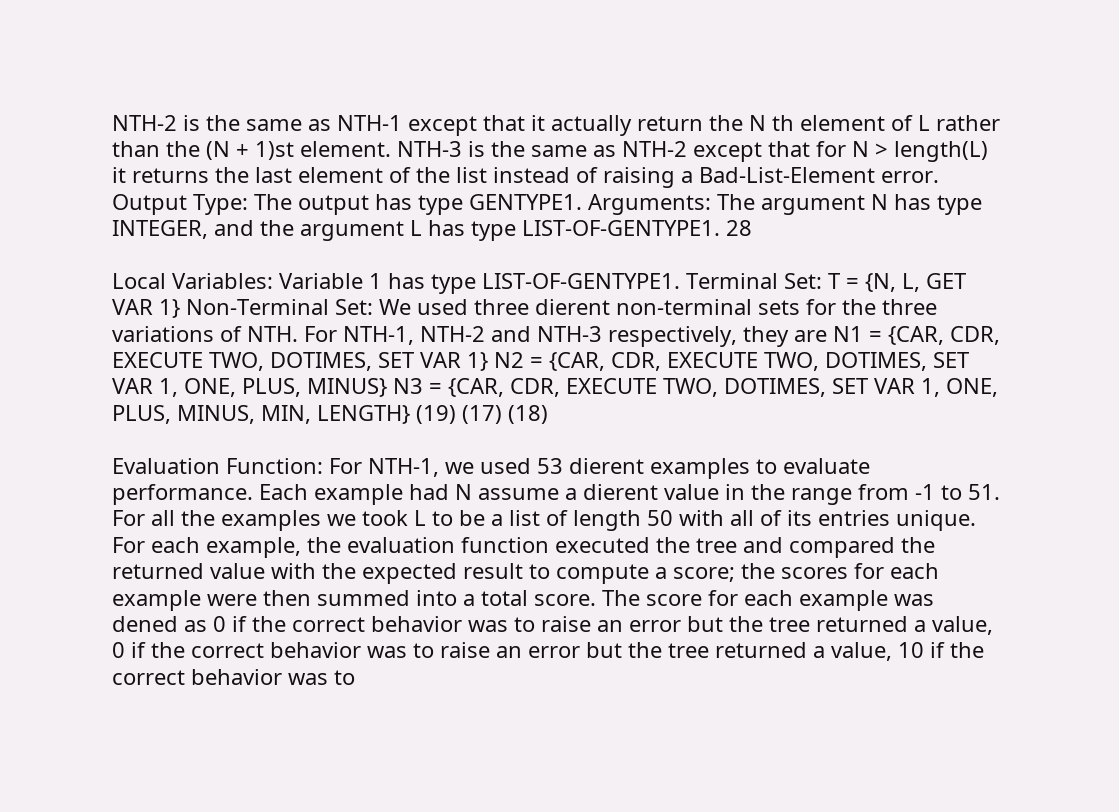NTH-2 is the same as NTH-1 except that it actually return the N th element of L rather than the (N + 1)st element. NTH-3 is the same as NTH-2 except that for N > length(L) it returns the last element of the list instead of raising a Bad-List-Element error. Output Type: The output has type GENTYPE1. Arguments: The argument N has type INTEGER, and the argument L has type LIST-OF-GENTYPE1. 28

Local Variables: Variable 1 has type LIST-OF-GENTYPE1. Terminal Set: T = {N, L, GET VAR 1} Non-Terminal Set: We used three dierent non-terminal sets for the three variations of NTH. For NTH-1, NTH-2 and NTH-3 respectively, they are N1 = {CAR, CDR, EXECUTE TWO, DOTIMES, SET VAR 1} N2 = {CAR, CDR, EXECUTE TWO, DOTIMES, SET VAR 1, ONE, PLUS, MINUS} N3 = {CAR, CDR, EXECUTE TWO, DOTIMES, SET VAR 1, ONE, PLUS, MINUS, MIN, LENGTH} (19) (17) (18)

Evaluation Function: For NTH-1, we used 53 dierent examples to evaluate performance. Each example had N assume a dierent value in the range from -1 to 51. For all the examples we took L to be a list of length 50 with all of its entries unique. For each example, the evaluation function executed the tree and compared the returned value with the expected result to compute a score; the scores for each example were then summed into a total score. The score for each example was dened as 0 if the correct behavior was to raise an error but the tree returned a value, 0 if the correct behavior was to raise an error but the tree returned a value, 10 if the correct behavior was to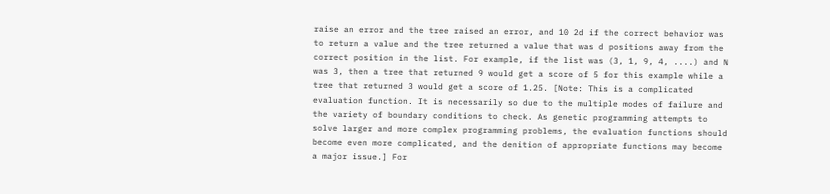raise an error and the tree raised an error, and 10 2d if the correct behavior was to return a value and the tree returned a value that was d positions away from the correct position in the list. For example, if the list was (3, 1, 9, 4, ....) and N was 3, then a tree that returned 9 would get a score of 5 for this example while a tree that returned 3 would get a score of 1.25. [Note: This is a complicated evaluation function. It is necessarily so due to the multiple modes of failure and the variety of boundary conditions to check. As genetic programming attempts to solve larger and more complex programming problems, the evaluation functions should become even more complicated, and the denition of appropriate functions may become a major issue.] For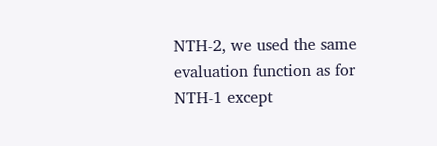NTH-2, we used the same evaluation function as for NTH-1 except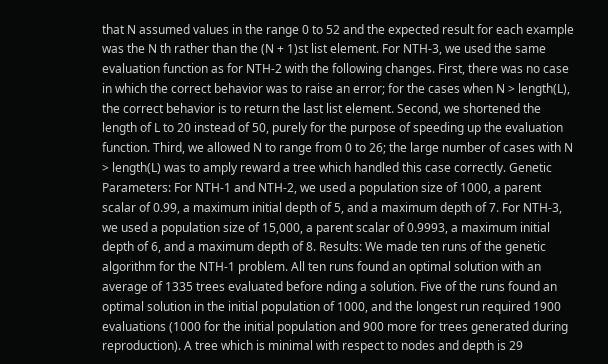that N assumed values in the range 0 to 52 and the expected result for each example was the N th rather than the (N + 1)st list element. For NTH-3, we used the same evaluation function as for NTH-2 with the following changes. First, there was no case in which the correct behavior was to raise an error; for the cases when N > length(L), the correct behavior is to return the last list element. Second, we shortened the length of L to 20 instead of 50, purely for the purpose of speeding up the evaluation function. Third, we allowed N to range from 0 to 26; the large number of cases with N > length(L) was to amply reward a tree which handled this case correctly. Genetic Parameters: For NTH-1 and NTH-2, we used a population size of 1000, a parent scalar of 0.99, a maximum initial depth of 5, and a maximum depth of 7. For NTH-3, we used a population size of 15,000, a parent scalar of 0.9993, a maximum initial depth of 6, and a maximum depth of 8. Results: We made ten runs of the genetic algorithm for the NTH-1 problem. All ten runs found an optimal solution with an average of 1335 trees evaluated before nding a solution. Five of the runs found an optimal solution in the initial population of 1000, and the longest run required 1900 evaluations (1000 for the initial population and 900 more for trees generated during reproduction). A tree which is minimal with respect to nodes and depth is 29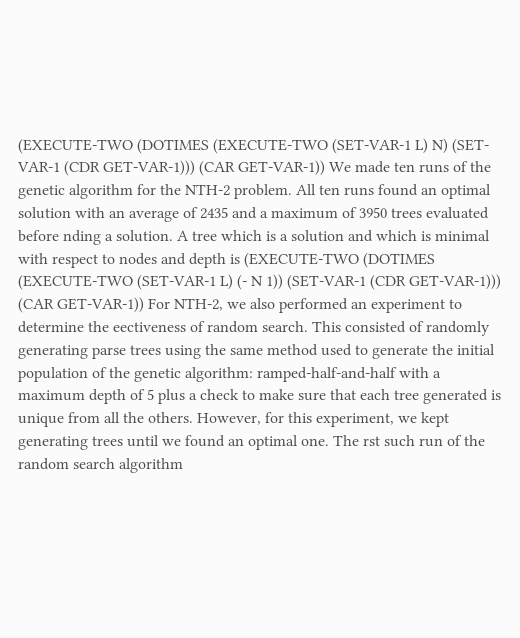(EXECUTE-TWO (DOTIMES (EXECUTE-TWO (SET-VAR-1 L) N) (SET-VAR-1 (CDR GET-VAR-1))) (CAR GET-VAR-1)) We made ten runs of the genetic algorithm for the NTH-2 problem. All ten runs found an optimal solution with an average of 2435 and a maximum of 3950 trees evaluated before nding a solution. A tree which is a solution and which is minimal with respect to nodes and depth is (EXECUTE-TWO (DOTIMES (EXECUTE-TWO (SET-VAR-1 L) (- N 1)) (SET-VAR-1 (CDR GET-VAR-1))) (CAR GET-VAR-1)) For NTH-2, we also performed an experiment to determine the eectiveness of random search. This consisted of randomly generating parse trees using the same method used to generate the initial population of the genetic algorithm: ramped-half-and-half with a maximum depth of 5 plus a check to make sure that each tree generated is unique from all the others. However, for this experiment, we kept generating trees until we found an optimal one. The rst such run of the random search algorithm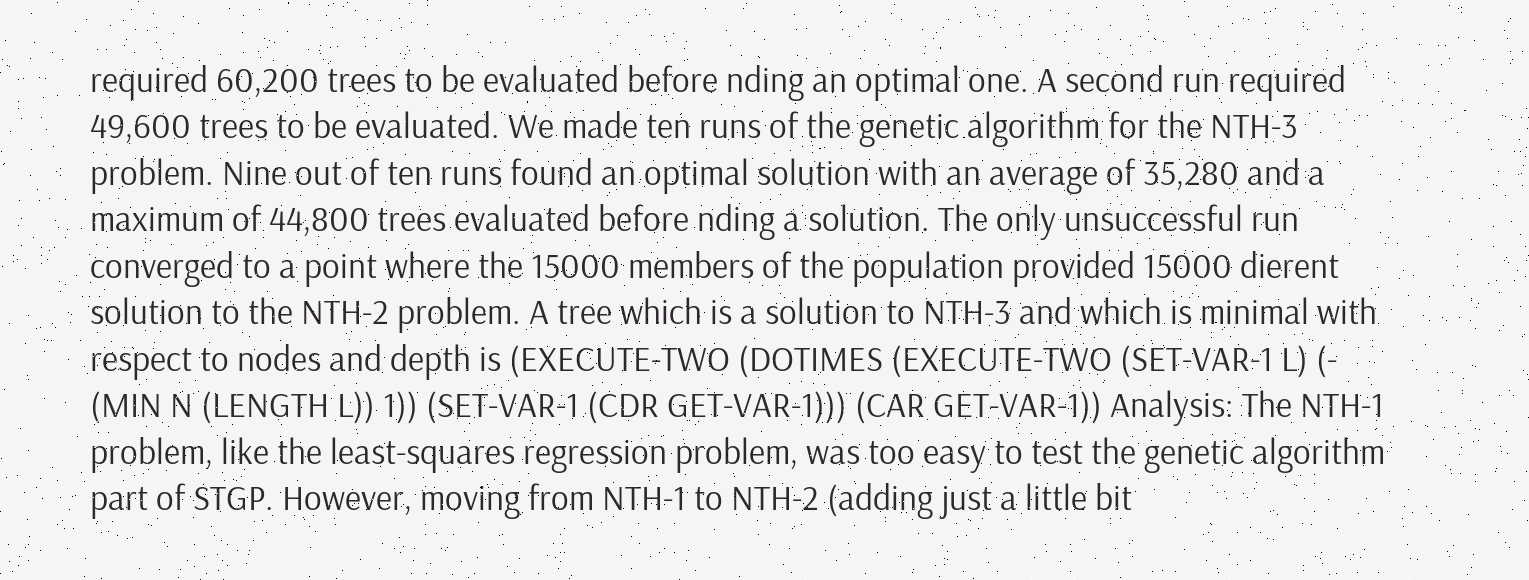required 60,200 trees to be evaluated before nding an optimal one. A second run required 49,600 trees to be evaluated. We made ten runs of the genetic algorithm for the NTH-3 problem. Nine out of ten runs found an optimal solution with an average of 35,280 and a maximum of 44,800 trees evaluated before nding a solution. The only unsuccessful run converged to a point where the 15000 members of the population provided 15000 dierent solution to the NTH-2 problem. A tree which is a solution to NTH-3 and which is minimal with respect to nodes and depth is (EXECUTE-TWO (DOTIMES (EXECUTE-TWO (SET-VAR-1 L) (- (MIN N (LENGTH L)) 1)) (SET-VAR-1 (CDR GET-VAR-1))) (CAR GET-VAR-1)) Analysis: The NTH-1 problem, like the least-squares regression problem, was too easy to test the genetic algorithm part of STGP. However, moving from NTH-1 to NTH-2 (adding just a little bit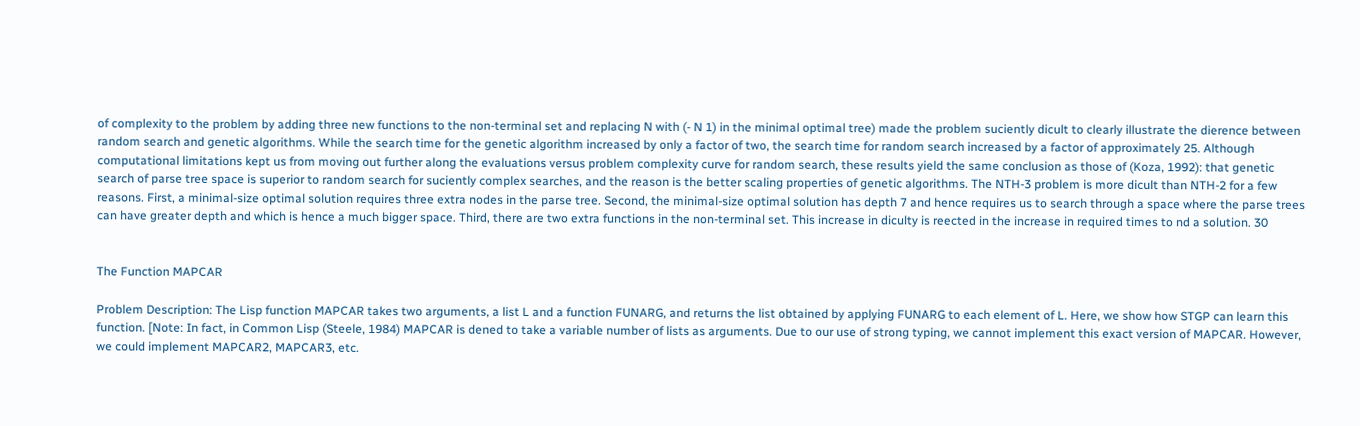of complexity to the problem by adding three new functions to the non-terminal set and replacing N with (- N 1) in the minimal optimal tree) made the problem suciently dicult to clearly illustrate the dierence between random search and genetic algorithms. While the search time for the genetic algorithm increased by only a factor of two, the search time for random search increased by a factor of approximately 25. Although computational limitations kept us from moving out further along the evaluations versus problem complexity curve for random search, these results yield the same conclusion as those of (Koza, 1992): that genetic search of parse tree space is superior to random search for suciently complex searches, and the reason is the better scaling properties of genetic algorithms. The NTH-3 problem is more dicult than NTH-2 for a few reasons. First, a minimal-size optimal solution requires three extra nodes in the parse tree. Second, the minimal-size optimal solution has depth 7 and hence requires us to search through a space where the parse trees can have greater depth and which is hence a much bigger space. Third, there are two extra functions in the non-terminal set. This increase in diculty is reected in the increase in required times to nd a solution. 30


The Function MAPCAR

Problem Description: The Lisp function MAPCAR takes two arguments, a list L and a function FUNARG, and returns the list obtained by applying FUNARG to each element of L. Here, we show how STGP can learn this function. [Note: In fact, in Common Lisp (Steele, 1984) MAPCAR is dened to take a variable number of lists as arguments. Due to our use of strong typing, we cannot implement this exact version of MAPCAR. However, we could implement MAPCAR2, MAPCAR3, etc.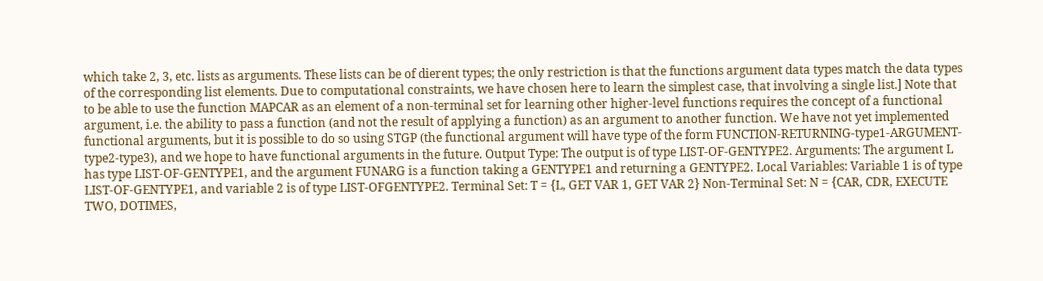which take 2, 3, etc. lists as arguments. These lists can be of dierent types; the only restriction is that the functions argument data types match the data types of the corresponding list elements. Due to computational constraints, we have chosen here to learn the simplest case, that involving a single list.] Note that to be able to use the function MAPCAR as an element of a non-terminal set for learning other higher-level functions requires the concept of a functional argument, i.e. the ability to pass a function (and not the result of applying a function) as an argument to another function. We have not yet implemented functional arguments, but it is possible to do so using STGP (the functional argument will have type of the form FUNCTION-RETURNING-type1-ARGUMENT-type2-type3), and we hope to have functional arguments in the future. Output Type: The output is of type LIST-OF-GENTYPE2. Arguments: The argument L has type LIST-OF-GENTYPE1, and the argument FUNARG is a function taking a GENTYPE1 and returning a GENTYPE2. Local Variables: Variable 1 is of type LIST-OF-GENTYPE1, and variable 2 is of type LIST-OFGENTYPE2. Terminal Set: T = {L, GET VAR 1, GET VAR 2} Non-Terminal Set: N = {CAR, CDR, EXECUTE TWO, DOTIMES,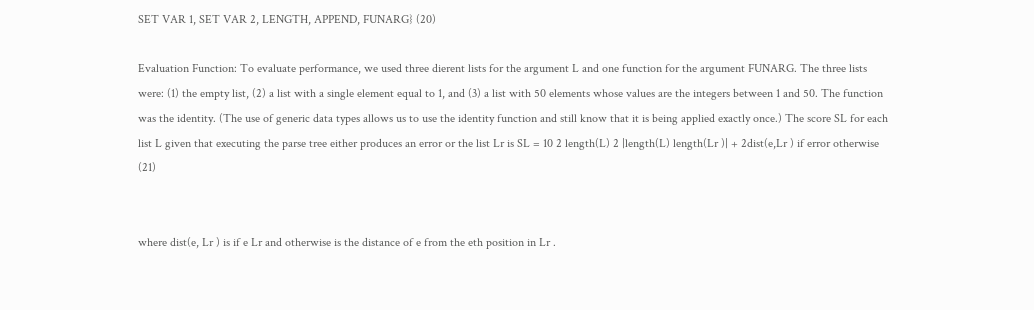SET VAR 1, SET VAR 2, LENGTH, APPEND, FUNARG} (20)

Evaluation Function: To evaluate performance, we used three dierent lists for the argument L and one function for the argument FUNARG. The three lists were: (1) the empty list, (2) a list with a single element equal to 1, and (3) a list with 50 elements whose values are the integers between 1 and 50. The function was the identity. (The use of generic data types allows us to use the identity function and still know that it is being applied exactly once.) The score SL for each list L given that executing the parse tree either produces an error or the list Lr is SL = 10 2 length(L) 2 |length(L) length(Lr )| + 2dist(e,Lr ) if error otherwise (21)


where dist(e, Lr ) is if e Lr and otherwise is the distance of e from the eth position in Lr .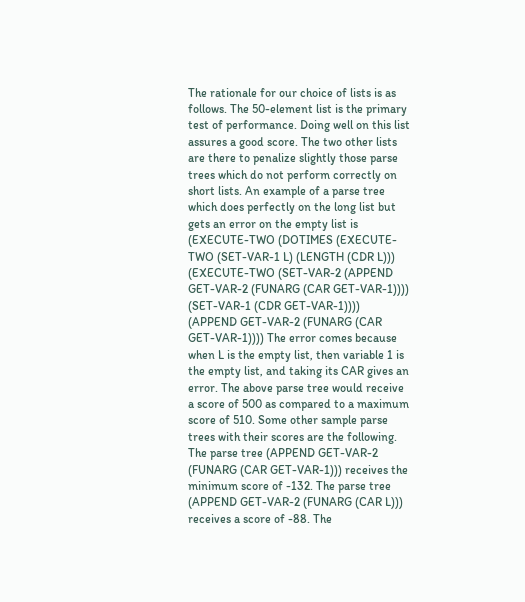The rationale for our choice of lists is as follows. The 50-element list is the primary test of performance. Doing well on this list assures a good score. The two other lists are there to penalize slightly those parse trees which do not perform correctly on short lists. An example of a parse tree which does perfectly on the long list but gets an error on the empty list is (EXECUTE-TWO (DOTIMES (EXECUTE-TWO (SET-VAR-1 L) (LENGTH (CDR L))) (EXECUTE-TWO (SET-VAR-2 (APPEND GET-VAR-2 (FUNARG (CAR GET-VAR-1)))) (SET-VAR-1 (CDR GET-VAR-1)))) (APPEND GET-VAR-2 (FUNARG (CAR GET-VAR-1)))) The error comes because when L is the empty list, then variable 1 is the empty list, and taking its CAR gives an error. The above parse tree would receive a score of 500 as compared to a maximum score of 510. Some other sample parse trees with their scores are the following. The parse tree (APPEND GET-VAR-2 (FUNARG (CAR GET-VAR-1))) receives the minimum score of -132. The parse tree (APPEND GET-VAR-2 (FUNARG (CAR L))) receives a score of -88. The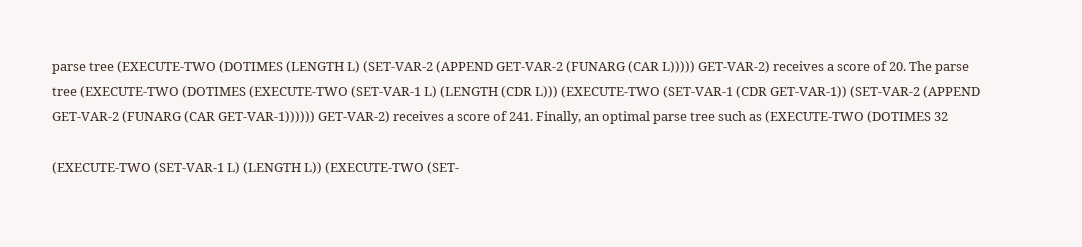parse tree (EXECUTE-TWO (DOTIMES (LENGTH L) (SET-VAR-2 (APPEND GET-VAR-2 (FUNARG (CAR L))))) GET-VAR-2) receives a score of 20. The parse tree (EXECUTE-TWO (DOTIMES (EXECUTE-TWO (SET-VAR-1 L) (LENGTH (CDR L))) (EXECUTE-TWO (SET-VAR-1 (CDR GET-VAR-1)) (SET-VAR-2 (APPEND GET-VAR-2 (FUNARG (CAR GET-VAR-1)))))) GET-VAR-2) receives a score of 241. Finally, an optimal parse tree such as (EXECUTE-TWO (DOTIMES 32

(EXECUTE-TWO (SET-VAR-1 L) (LENGTH L)) (EXECUTE-TWO (SET-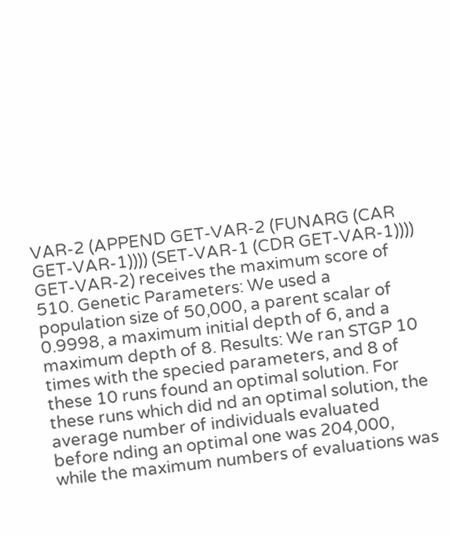VAR-2 (APPEND GET-VAR-2 (FUNARG (CAR GET-VAR-1)))) (SET-VAR-1 (CDR GET-VAR-1)))) GET-VAR-2) receives the maximum score of 510. Genetic Parameters: We used a population size of 50,000, a parent scalar of 0.9998, a maximum initial depth of 6, and a maximum depth of 8. Results: We ran STGP 10 times with the specied parameters, and 8 of these 10 runs found an optimal solution. For these runs which did nd an optimal solution, the average number of individuals evaluated before nding an optimal one was 204,000, while the maximum numbers of evaluations was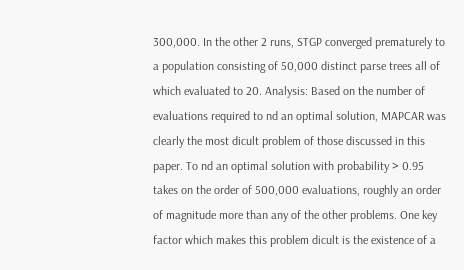300,000. In the other 2 runs, STGP converged prematurely to a population consisting of 50,000 distinct parse trees all of which evaluated to 20. Analysis: Based on the number of evaluations required to nd an optimal solution, MAPCAR was clearly the most dicult problem of those discussed in this paper. To nd an optimal solution with probability > 0.95 takes on the order of 500,000 evaluations, roughly an order of magnitude more than any of the other problems. One key factor which makes this problem dicult is the existence of a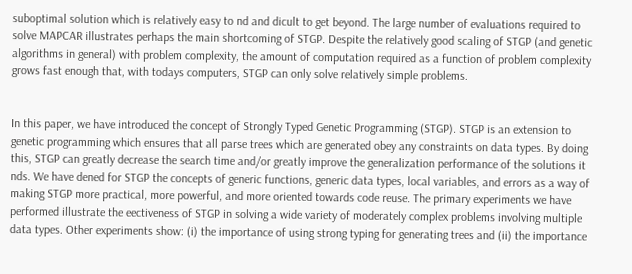suboptimal solution which is relatively easy to nd and dicult to get beyond. The large number of evaluations required to solve MAPCAR illustrates perhaps the main shortcoming of STGP. Despite the relatively good scaling of STGP (and genetic algorithms in general) with problem complexity, the amount of computation required as a function of problem complexity grows fast enough that, with todays computers, STGP can only solve relatively simple problems.


In this paper, we have introduced the concept of Strongly Typed Genetic Programming (STGP). STGP is an extension to genetic programming which ensures that all parse trees which are generated obey any constraints on data types. By doing this, STGP can greatly decrease the search time and/or greatly improve the generalization performance of the solutions it nds. We have dened for STGP the concepts of generic functions, generic data types, local variables, and errors as a way of making STGP more practical, more powerful, and more oriented towards code reuse. The primary experiments we have performed illustrate the eectiveness of STGP in solving a wide variety of moderately complex problems involving multiple data types. Other experiments show: (i) the importance of using strong typing for generating trees and (ii) the importance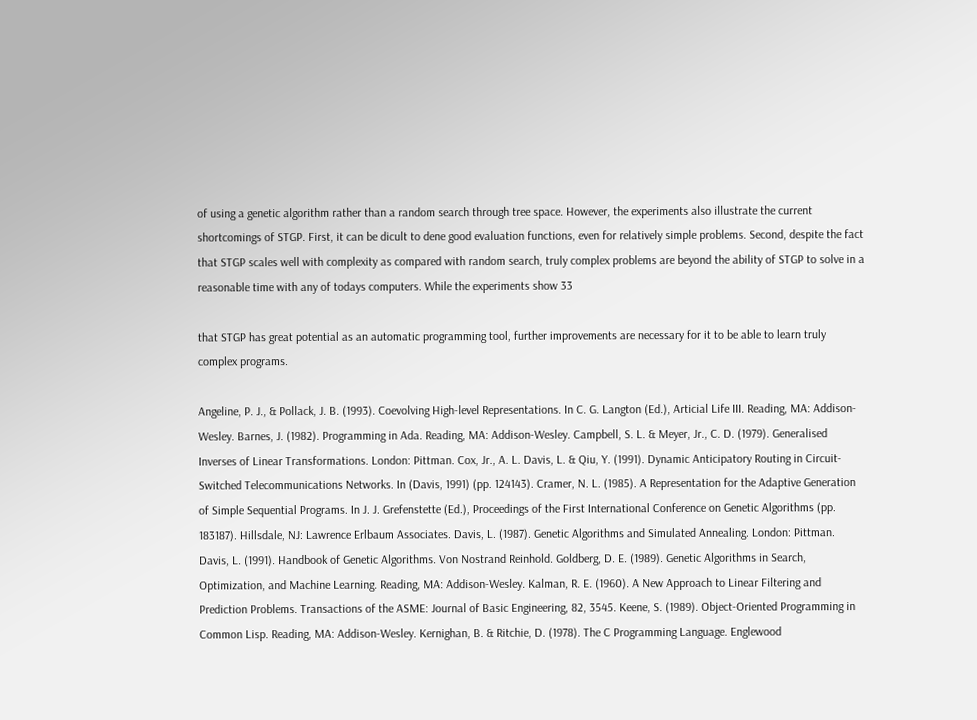of using a genetic algorithm rather than a random search through tree space. However, the experiments also illustrate the current shortcomings of STGP. First, it can be dicult to dene good evaluation functions, even for relatively simple problems. Second, despite the fact that STGP scales well with complexity as compared with random search, truly complex problems are beyond the ability of STGP to solve in a reasonable time with any of todays computers. While the experiments show 33

that STGP has great potential as an automatic programming tool, further improvements are necessary for it to be able to learn truly complex programs.

Angeline, P. J., & Pollack, J. B. (1993). Coevolving High-level Representations. In C. G. Langton (Ed.), Articial Life III. Reading, MA: Addison-Wesley. Barnes, J. (1982). Programming in Ada. Reading, MA: Addison-Wesley. Campbell, S. L. & Meyer, Jr., C. D. (1979). Generalised Inverses of Linear Transformations. London: Pittman. Cox, Jr., A. L. Davis, L. & Qiu, Y. (1991). Dynamic Anticipatory Routing in Circuit-Switched Telecommunications Networks. In (Davis, 1991) (pp. 124143). Cramer, N. L. (1985). A Representation for the Adaptive Generation of Simple Sequential Programs. In J. J. Grefenstette (Ed.), Proceedings of the First International Conference on Genetic Algorithms (pp. 183187). Hillsdale, NJ: Lawrence Erlbaum Associates. Davis, L. (1987). Genetic Algorithms and Simulated Annealing. London: Pittman. Davis, L. (1991). Handbook of Genetic Algorithms. Von Nostrand Reinhold. Goldberg, D. E. (1989). Genetic Algorithms in Search, Optimization, and Machine Learning. Reading, MA: Addison-Wesley. Kalman, R. E. (1960). A New Approach to Linear Filtering and Prediction Problems. Transactions of the ASME: Journal of Basic Engineering, 82, 3545. Keene, S. (1989). Object-Oriented Programming in Common Lisp. Reading, MA: Addison-Wesley. Kernighan, B. & Ritchie, D. (1978). The C Programming Language. Englewood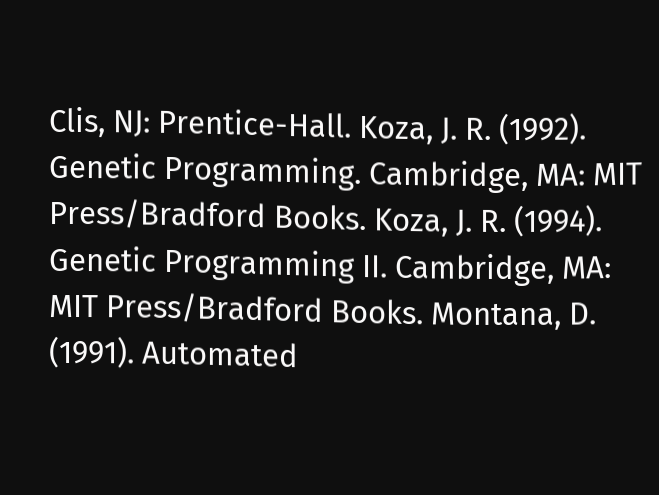Clis, NJ: Prentice-Hall. Koza, J. R. (1992). Genetic Programming. Cambridge, MA: MIT Press/Bradford Books. Koza, J. R. (1994). Genetic Programming II. Cambridge, MA: MIT Press/Bradford Books. Montana, D. (1991). Automated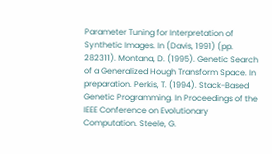Parameter Tuning for Interpretation of Synthetic Images. In (Davis, 1991) (pp. 282311). Montana, D. (1995). Genetic Search of a Generalized Hough Transform Space. In preparation. Perkis, T. (1994). Stack-Based Genetic Programming. In Proceedings of the IEEE Conference on Evolutionary Computation. Steele, G.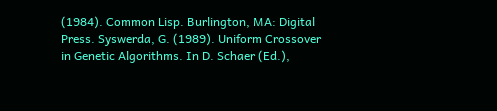(1984). Common Lisp. Burlington, MA: Digital Press. Syswerda, G. (1989). Uniform Crossover in Genetic Algorithms. In D. Schaer (Ed.),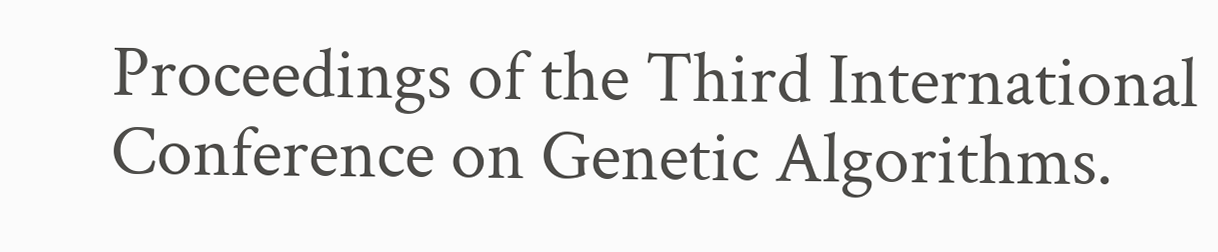Proceedings of the Third International Conference on Genetic Algorithms.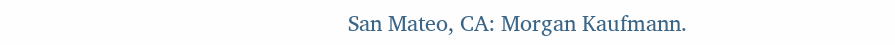San Mateo, CA: Morgan Kaufmann.